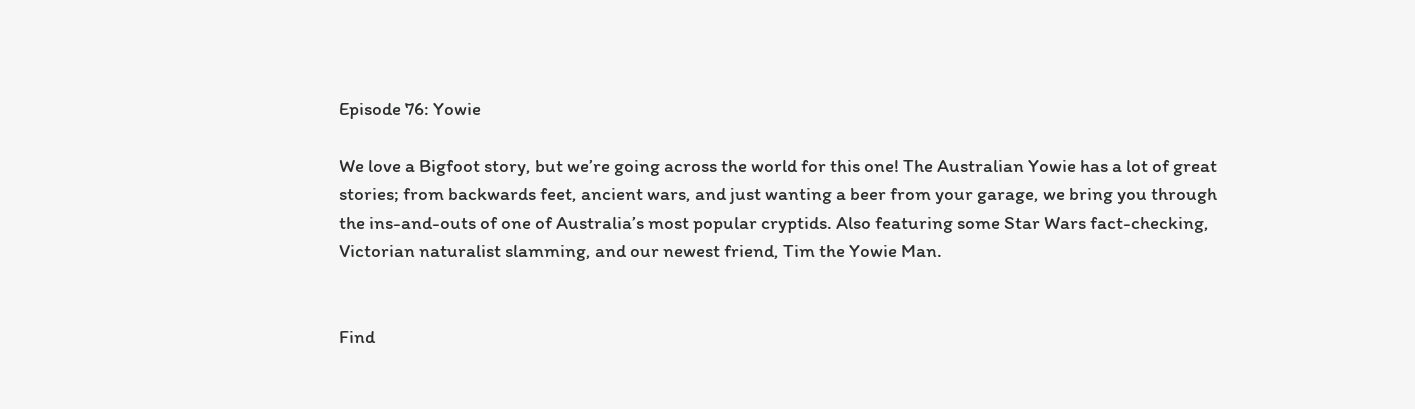Episode 76: Yowie

We love a Bigfoot story, but we’re going across the world for this one! The Australian Yowie has a lot of great stories; from backwards feet, ancient wars, and just wanting a beer from your garage, we bring you through the ins-and-outs of one of Australia’s most popular cryptids. Also featuring some Star Wars fact-checking, Victorian naturalist slamming, and our newest friend, Tim the Yowie Man.


Find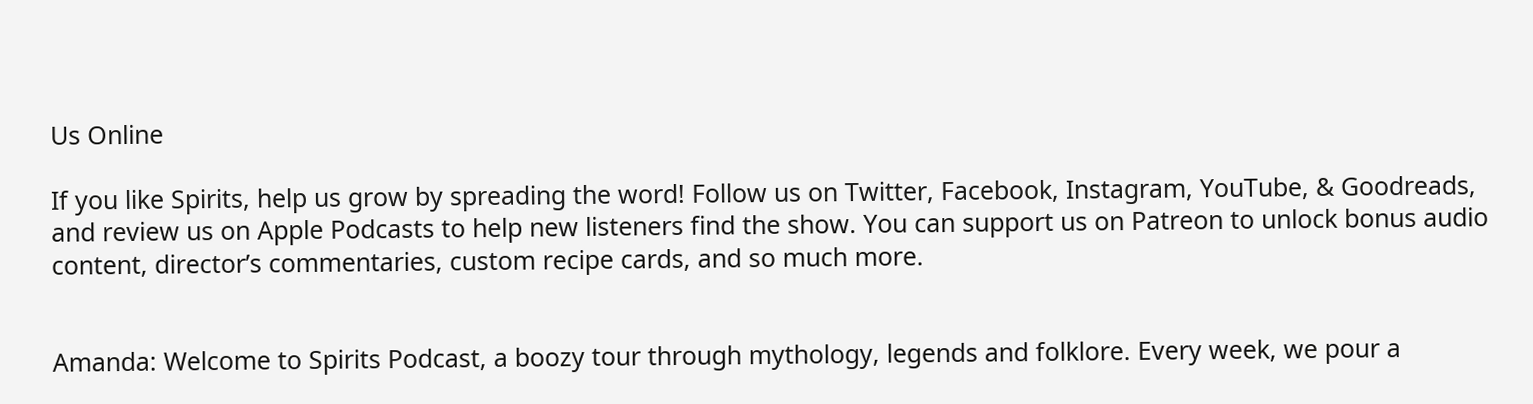Us Online

If you like Spirits, help us grow by spreading the word! Follow us on Twitter, Facebook, Instagram, YouTube, & Goodreads, and review us on Apple Podcasts to help new listeners find the show. You can support us on Patreon to unlock bonus audio content, director’s commentaries, custom recipe cards, and so much more.


Amanda: Welcome to Spirits Podcast, a boozy tour through mythology, legends and folklore. Every week, we pour a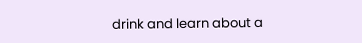drink and learn about a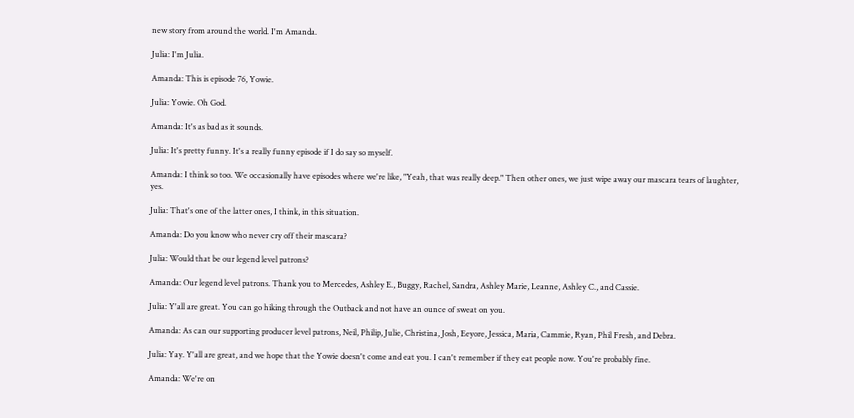new story from around the world. I'm Amanda.

Julia: I'm Julia.

Amanda: This is episode 76, Yowie.

Julia: Yowie. Oh God.

Amanda: It's as bad as it sounds.

Julia: It's pretty funny. It's a really funny episode if I do say so myself.

Amanda: I think so too. We occasionally have episodes where we're like, "Yeah, that was really deep." Then other ones, we just wipe away our mascara tears of laughter, yes.

Julia: That's one of the latter ones, I think, in this situation.

Amanda: Do you know who never cry off their mascara?

Julia: Would that be our legend level patrons?

Amanda: Our legend level patrons. Thank you to Mercedes, Ashley E., Buggy, Rachel, Sandra, Ashley Marie, Leanne, Ashley C., and Cassie.

Julia: Y'all are great. You can go hiking through the Outback and not have an ounce of sweat on you.

Amanda: As can our supporting producer level patrons, Neil, Philip, Julie, Christina, Josh, Eeyore, Jessica, Maria, Cammie, Ryan, Phil Fresh, and Debra.

Julia: Yay. Y'all are great, and we hope that the Yowie doesn't come and eat you. I can't remember if they eat people now. You're probably fine.

Amanda: We're on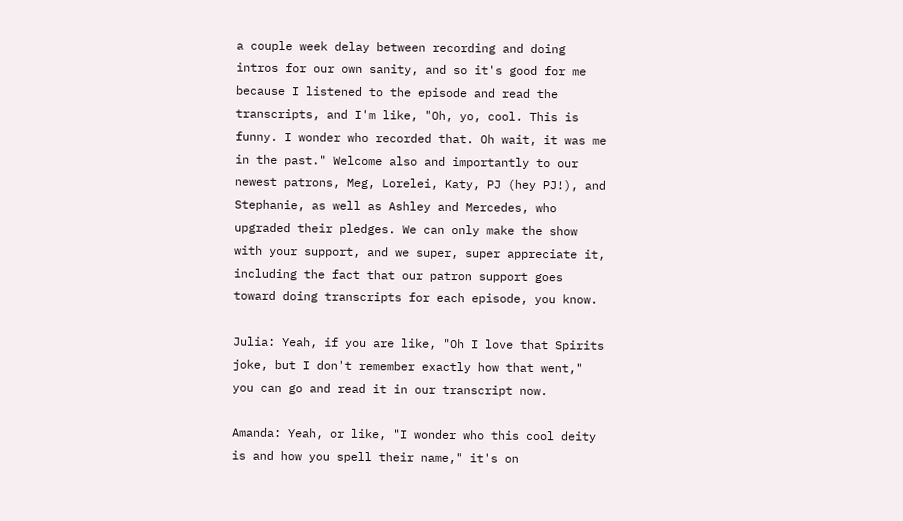a couple week delay between recording and doing intros for our own sanity, and so it's good for me because I listened to the episode and read the transcripts, and I'm like, "Oh, yo, cool. This is funny. I wonder who recorded that. Oh wait, it was me in the past." Welcome also and importantly to our newest patrons, Meg, Lorelei, Katy, PJ (hey PJ!), and Stephanie, as well as Ashley and Mercedes, who upgraded their pledges. We can only make the show with your support, and we super, super appreciate it, including the fact that our patron support goes toward doing transcripts for each episode, you know.

Julia: Yeah, if you are like, "Oh I love that Spirits joke, but I don't remember exactly how that went," you can go and read it in our transcript now.

Amanda: Yeah, or like, "I wonder who this cool deity is and how you spell their name," it's on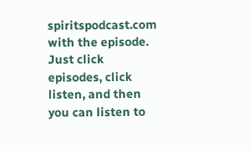spiritspodcast.com with the episode. Just click episodes, click listen, and then you can listen to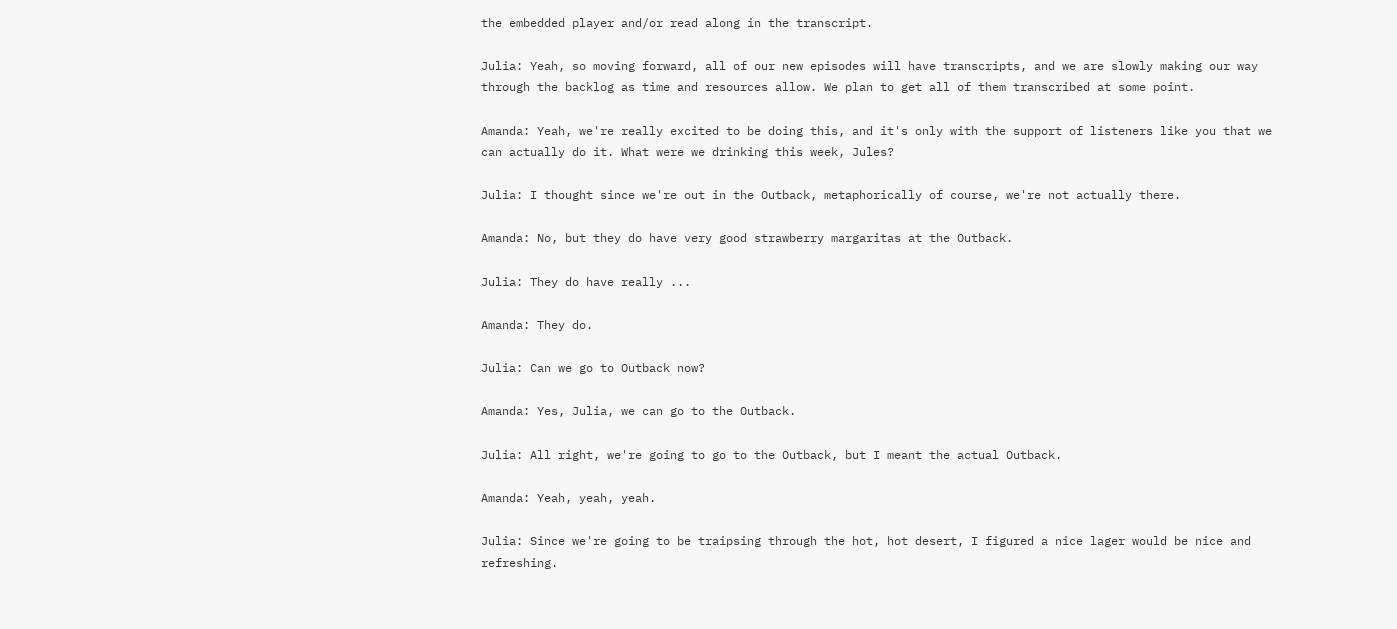the embedded player and/or read along in the transcript.

Julia: Yeah, so moving forward, all of our new episodes will have transcripts, and we are slowly making our way through the backlog as time and resources allow. We plan to get all of them transcribed at some point.

Amanda: Yeah, we're really excited to be doing this, and it's only with the support of listeners like you that we can actually do it. What were we drinking this week, Jules?

Julia: I thought since we're out in the Outback, metaphorically of course, we're not actually there.

Amanda: No, but they do have very good strawberry margaritas at the Outback.

Julia: They do have really ...

Amanda: They do.

Julia: Can we go to Outback now?

Amanda: Yes, Julia, we can go to the Outback.

Julia: All right, we're going to go to the Outback, but I meant the actual Outback.

Amanda: Yeah, yeah, yeah.

Julia: Since we're going to be traipsing through the hot, hot desert, I figured a nice lager would be nice and refreshing.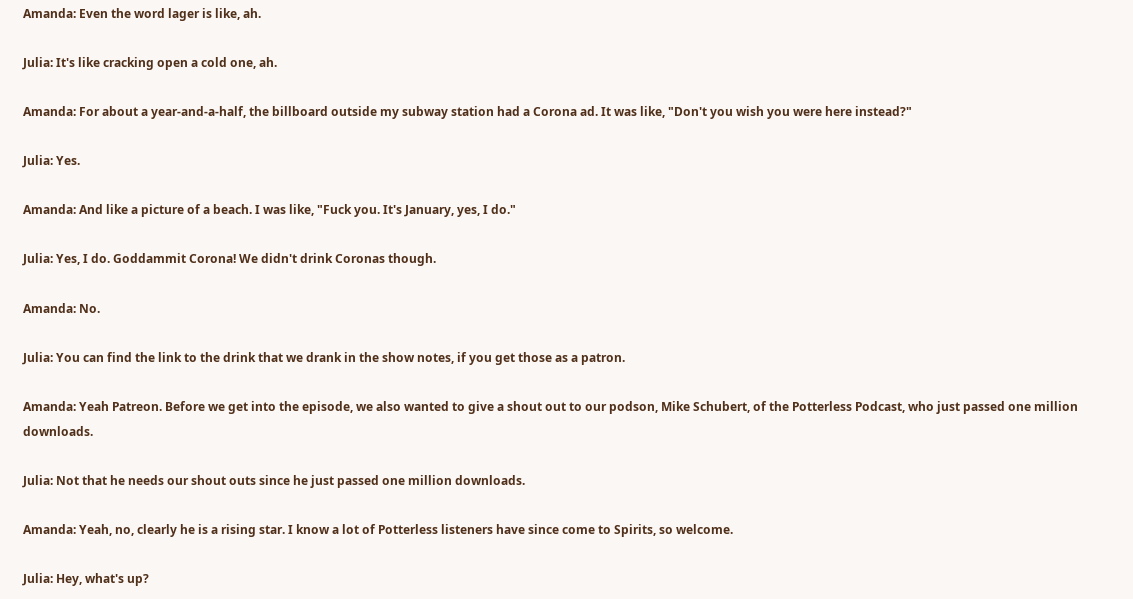Amanda: Even the word lager is like, ah.

Julia: It's like cracking open a cold one, ah.

Amanda: For about a year-and-a-half, the billboard outside my subway station had a Corona ad. It was like, "Don't you wish you were here instead?"

Julia: Yes.

Amanda: And like a picture of a beach. I was like, "Fuck you. It's January, yes, I do."

Julia: Yes, I do. Goddammit Corona! We didn't drink Coronas though.

Amanda: No.

Julia: You can find the link to the drink that we drank in the show notes, if you get those as a patron.

Amanda: Yeah Patreon. Before we get into the episode, we also wanted to give a shout out to our podson, Mike Schubert, of the Potterless Podcast, who just passed one million downloads.

Julia: Not that he needs our shout outs since he just passed one million downloads.

Amanda: Yeah, no, clearly he is a rising star. I know a lot of Potterless listeners have since come to Spirits, so welcome.

Julia: Hey, what's up?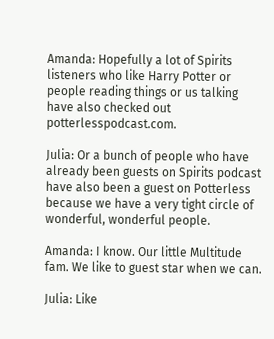Amanda: Hopefully a lot of Spirits listeners who like Harry Potter or people reading things or us talking have also checked out potterlesspodcast.com.

Julia: Or a bunch of people who have already been guests on Spirits podcast have also been a guest on Potterless because we have a very tight circle of wonderful, wonderful people.

Amanda: I know. Our little Multitude fam. We like to guest star when we can.

Julia: Like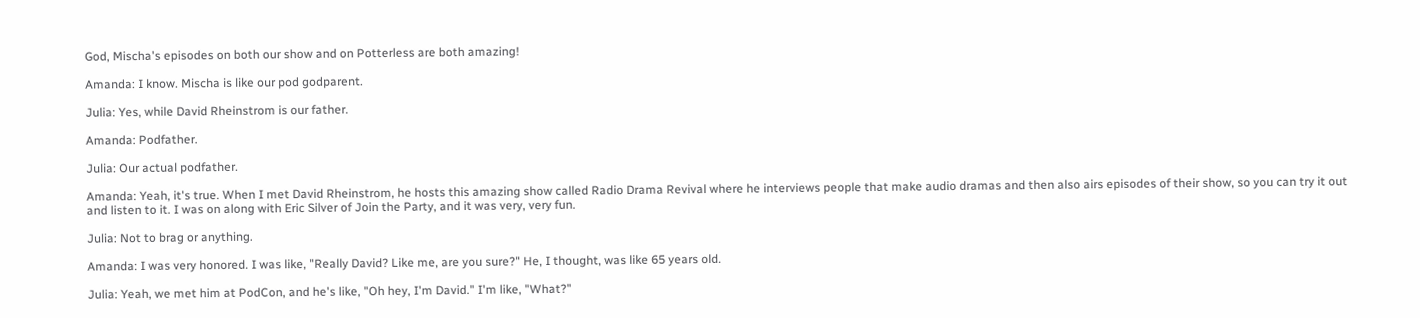God, Mischa's episodes on both our show and on Potterless are both amazing!

Amanda: I know. Mischa is like our pod godparent.

Julia: Yes, while David Rheinstrom is our father.

Amanda: Podfather.

Julia: Our actual podfather.

Amanda: Yeah, it's true. When I met David Rheinstrom, he hosts this amazing show called Radio Drama Revival where he interviews people that make audio dramas and then also airs episodes of their show, so you can try it out and listen to it. I was on along with Eric Silver of Join the Party, and it was very, very fun.

Julia: Not to brag or anything.

Amanda: I was very honored. I was like, "Really David? Like me, are you sure?" He, I thought, was like 65 years old.

Julia: Yeah, we met him at PodCon, and he's like, "Oh hey, I'm David." I'm like, "What?"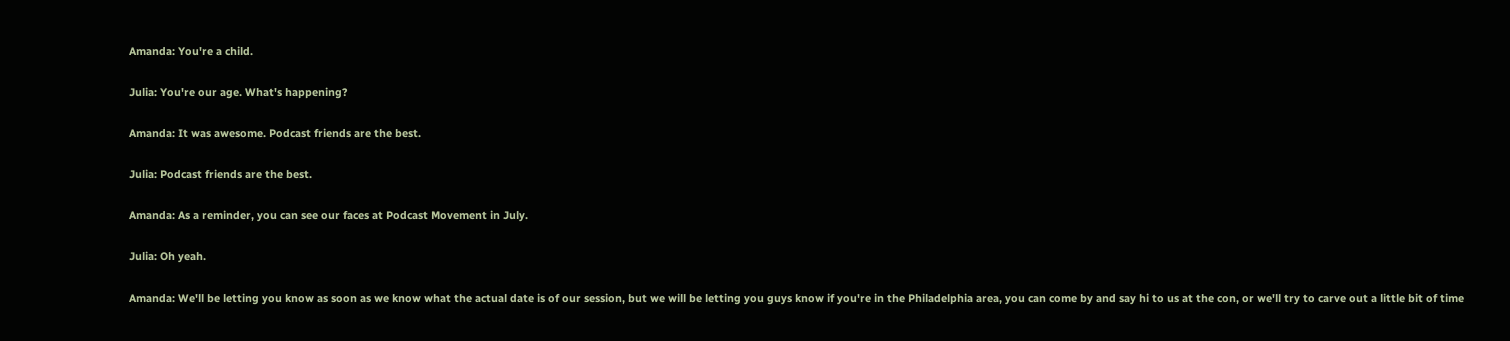Amanda: You're a child.

Julia: You're our age. What's happening?

Amanda: It was awesome. Podcast friends are the best.

Julia: Podcast friends are the best.

Amanda: As a reminder, you can see our faces at Podcast Movement in July.

Julia: Oh yeah.

Amanda: We'll be letting you know as soon as we know what the actual date is of our session, but we will be letting you guys know if you're in the Philadelphia area, you can come by and say hi to us at the con, or we'll try to carve out a little bit of time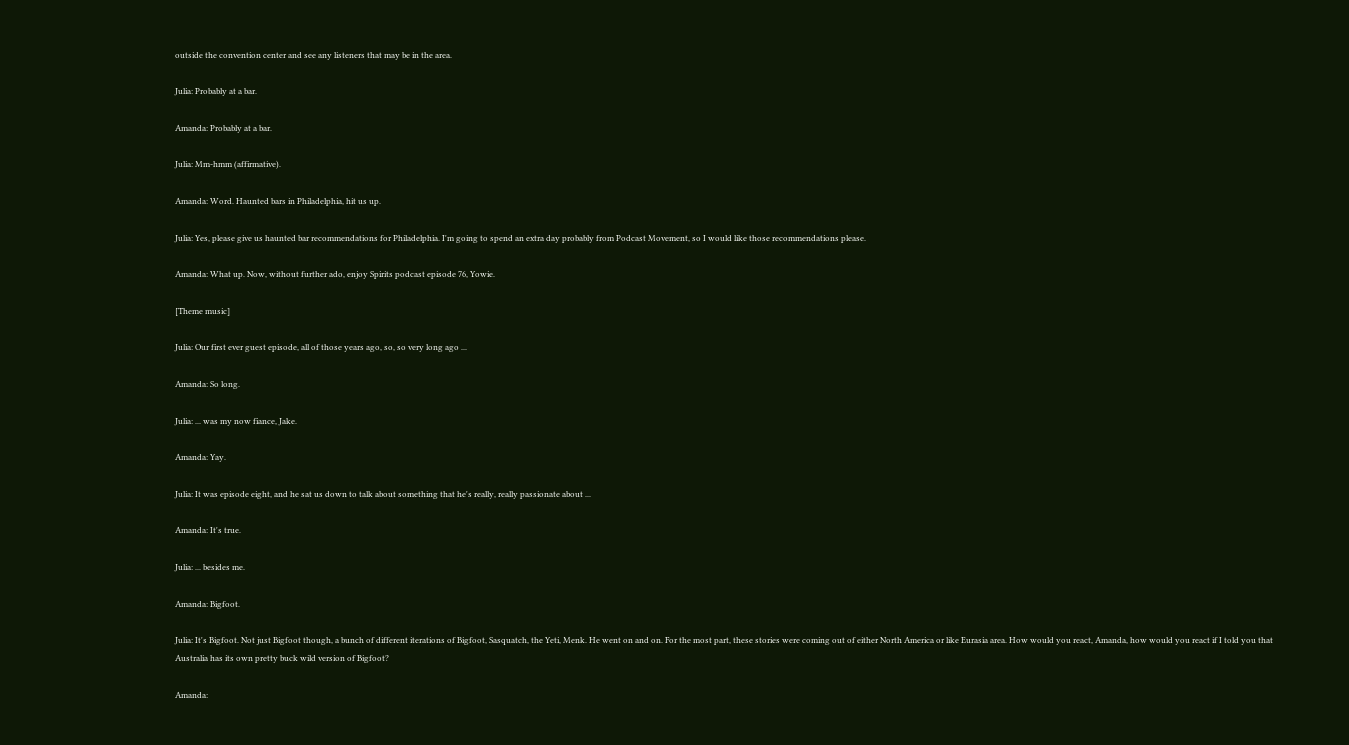outside the convention center and see any listeners that may be in the area.

Julia: Probably at a bar.

Amanda: Probably at a bar.

Julia: Mm-hmm (affirmative).

Amanda: Word. Haunted bars in Philadelphia, hit us up.

Julia: Yes, please give us haunted bar recommendations for Philadelphia. I'm going to spend an extra day probably from Podcast Movement, so I would like those recommendations please.

Amanda: What up. Now, without further ado, enjoy Spirits podcast episode 76, Yowie.

[Theme music]

Julia: Our first ever guest episode, all of those years ago, so, so very long ago ...

Amanda: So long.

Julia: ... was my now fiance, Jake.

Amanda: Yay.

Julia: It was episode eight, and he sat us down to talk about something that he's really, really passionate about ...

Amanda: It's true.

Julia: ... besides me.

Amanda: Bigfoot.

Julia: It's Bigfoot. Not just Bigfoot though, a bunch of different iterations of Bigfoot, Sasquatch, the Yeti, Menk. He went on and on. For the most part, these stories were coming out of either North America or like Eurasia area. How would you react, Amanda, how would you react if I told you that Australia has its own pretty buck wild version of Bigfoot?

Amanda: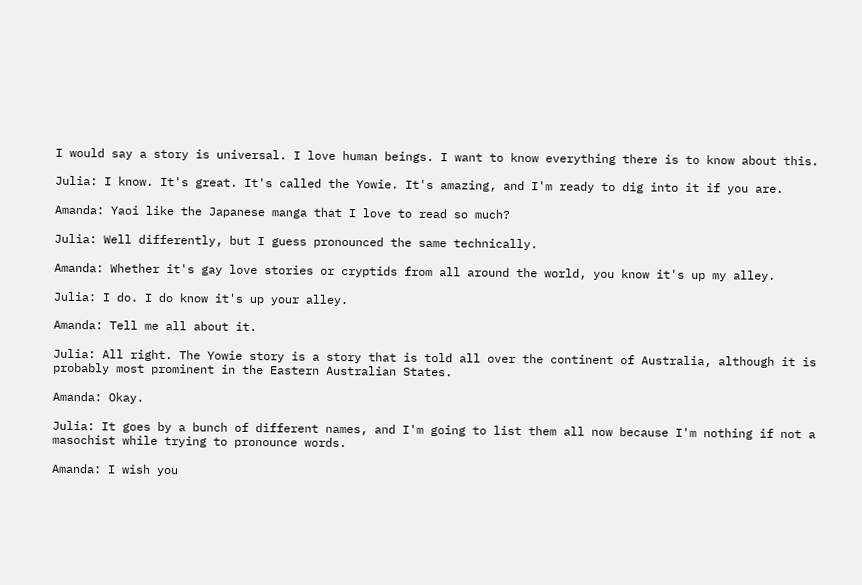I would say a story is universal. I love human beings. I want to know everything there is to know about this.

Julia: I know. It's great. It's called the Yowie. It's amazing, and I'm ready to dig into it if you are.

Amanda: Yaoi like the Japanese manga that I love to read so much?

Julia: Well differently, but I guess pronounced the same technically.

Amanda: Whether it's gay love stories or cryptids from all around the world, you know it's up my alley.

Julia: I do. I do know it's up your alley.

Amanda: Tell me all about it.

Julia: All right. The Yowie story is a story that is told all over the continent of Australia, although it is probably most prominent in the Eastern Australian States.

Amanda: Okay.

Julia: It goes by a bunch of different names, and I'm going to list them all now because I'm nothing if not a masochist while trying to pronounce words.

Amanda: I wish you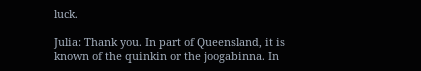luck.

Julia: Thank you. In part of Queensland, it is known of the quinkin or the joogabinna. In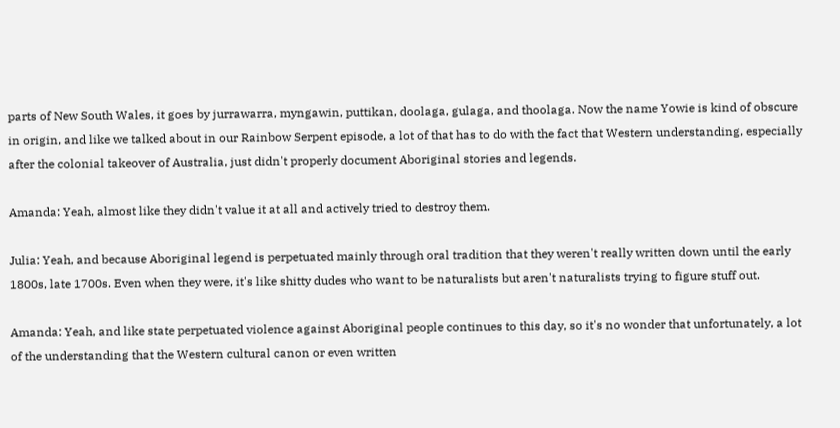parts of New South Wales, it goes by jurrawarra, myngawin, puttikan, doolaga, gulaga, and thoolaga. Now the name Yowie is kind of obscure in origin, and like we talked about in our Rainbow Serpent episode, a lot of that has to do with the fact that Western understanding, especially after the colonial takeover of Australia, just didn't properly document Aboriginal stories and legends.

Amanda: Yeah, almost like they didn't value it at all and actively tried to destroy them.

Julia: Yeah, and because Aboriginal legend is perpetuated mainly through oral tradition that they weren't really written down until the early 1800s, late 1700s. Even when they were, it's like shitty dudes who want to be naturalists but aren't naturalists trying to figure stuff out.

Amanda: Yeah, and like state perpetuated violence against Aboriginal people continues to this day, so it's no wonder that unfortunately, a lot of the understanding that the Western cultural canon or even written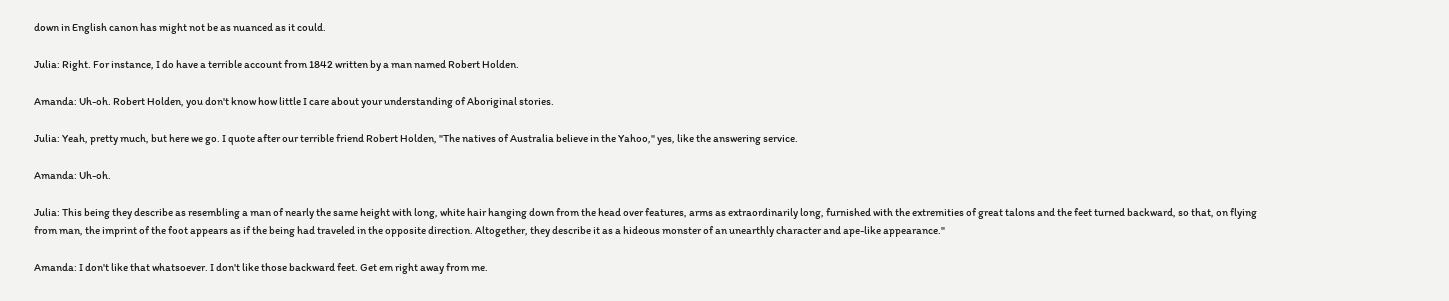down in English canon has might not be as nuanced as it could.

Julia: Right. For instance, I do have a terrible account from 1842 written by a man named Robert Holden.

Amanda: Uh-oh. Robert Holden, you don't know how little I care about your understanding of Aboriginal stories.

Julia: Yeah, pretty much, but here we go. I quote after our terrible friend Robert Holden, "The natives of Australia believe in the Yahoo," yes, like the answering service.

Amanda: Uh-oh.

Julia: This being they describe as resembling a man of nearly the same height with long, white hair hanging down from the head over features, arms as extraordinarily long, furnished with the extremities of great talons and the feet turned backward, so that, on flying from man, the imprint of the foot appears as if the being had traveled in the opposite direction. Altogether, they describe it as a hideous monster of an unearthly character and ape-like appearance."

Amanda: I don't like that whatsoever. I don't like those backward feet. Get em right away from me.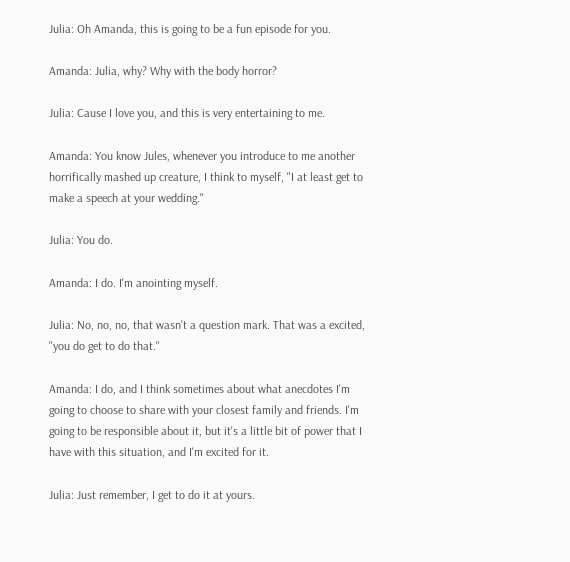Julia: Oh Amanda, this is going to be a fun episode for you.

Amanda: Julia, why? Why with the body horror?

Julia: Cause I love you, and this is very entertaining to me.

Amanda: You know Jules, whenever you introduce to me another horrifically mashed up creature, I think to myself, "I at least get to make a speech at your wedding."

Julia: You do.

Amanda: I do. I'm anointing myself.

Julia: No, no, no, that wasn't a question mark. That was a excited, "you do get to do that."

Amanda: I do, and I think sometimes about what anecdotes I'm going to choose to share with your closest family and friends. I'm going to be responsible about it, but it's a little bit of power that I have with this situation, and I'm excited for it.

Julia: Just remember, I get to do it at yours.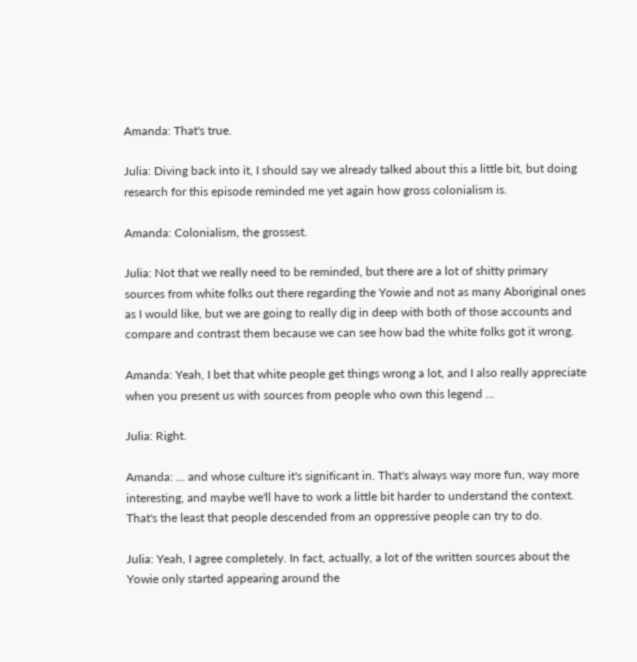Amanda: That's true.

Julia: Diving back into it, I should say we already talked about this a little bit, but doing research for this episode reminded me yet again how gross colonialism is.

Amanda: Colonialism, the grossest.

Julia: Not that we really need to be reminded, but there are a lot of shitty primary sources from white folks out there regarding the Yowie and not as many Aboriginal ones as I would like, but we are going to really dig in deep with both of those accounts and compare and contrast them because we can see how bad the white folks got it wrong.

Amanda: Yeah, I bet that white people get things wrong a lot, and I also really appreciate when you present us with sources from people who own this legend ...

Julia: Right.

Amanda: ... and whose culture it's significant in. That's always way more fun, way more interesting, and maybe we'll have to work a little bit harder to understand the context. That's the least that people descended from an oppressive people can try to do.

Julia: Yeah, I agree completely. In fact, actually, a lot of the written sources about the Yowie only started appearing around the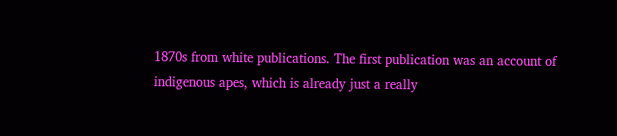1870s from white publications. The first publication was an account of indigenous apes, which is already just a really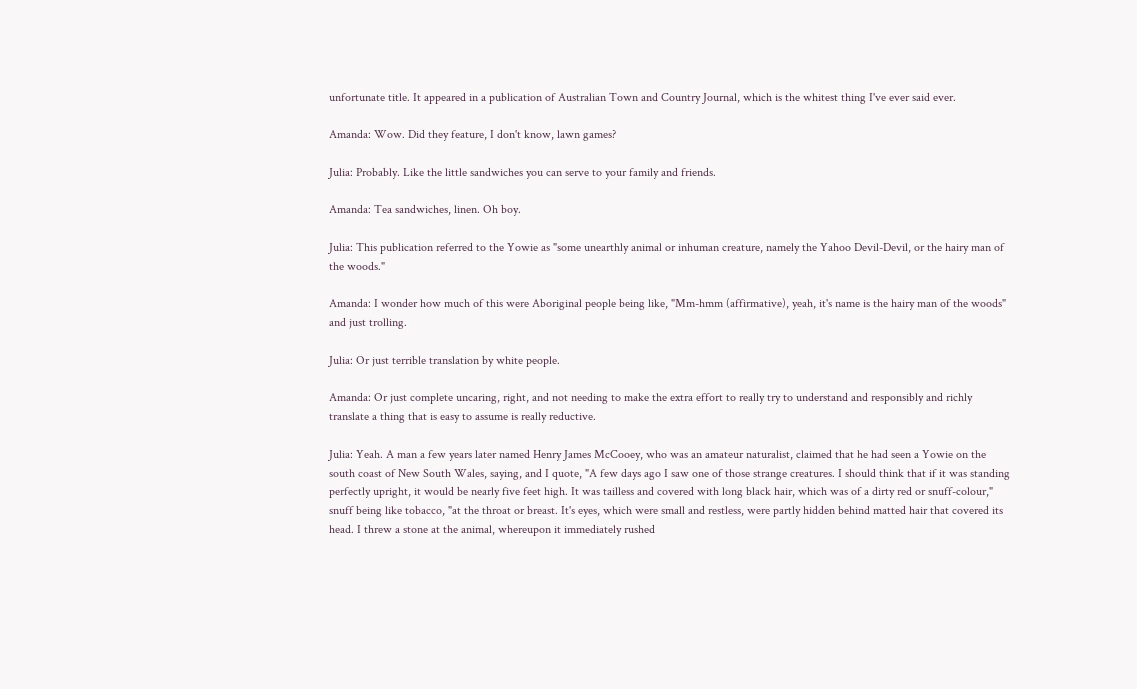unfortunate title. It appeared in a publication of Australian Town and Country Journal, which is the whitest thing I've ever said ever.

Amanda: Wow. Did they feature, I don't know, lawn games?

Julia: Probably. Like the little sandwiches you can serve to your family and friends.

Amanda: Tea sandwiches, linen. Oh boy.

Julia: This publication referred to the Yowie as "some unearthly animal or inhuman creature, namely the Yahoo Devil-Devil, or the hairy man of the woods."

Amanda: I wonder how much of this were Aboriginal people being like, "Mm-hmm (affirmative), yeah, it's name is the hairy man of the woods" and just trolling.

Julia: Or just terrible translation by white people.

Amanda: Or just complete uncaring, right, and not needing to make the extra effort to really try to understand and responsibly and richly translate a thing that is easy to assume is really reductive.

Julia: Yeah. A man a few years later named Henry James McCooey, who was an amateur naturalist, claimed that he had seen a Yowie on the south coast of New South Wales, saying, and I quote, "A few days ago I saw one of those strange creatures. I should think that if it was standing perfectly upright, it would be nearly five feet high. It was tailless and covered with long black hair, which was of a dirty red or snuff-colour," snuff being like tobacco, "at the throat or breast. It's eyes, which were small and restless, were partly hidden behind matted hair that covered its head. I threw a stone at the animal, whereupon it immediately rushed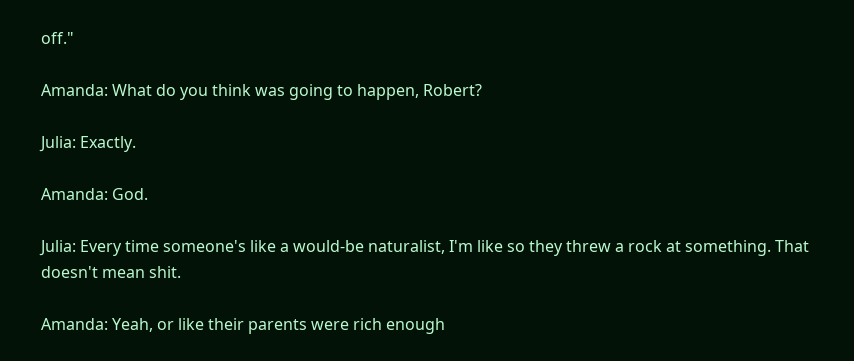off."

Amanda: What do you think was going to happen, Robert?

Julia: Exactly.

Amanda: God.

Julia: Every time someone's like a would-be naturalist, I'm like so they threw a rock at something. That doesn't mean shit.

Amanda: Yeah, or like their parents were rich enough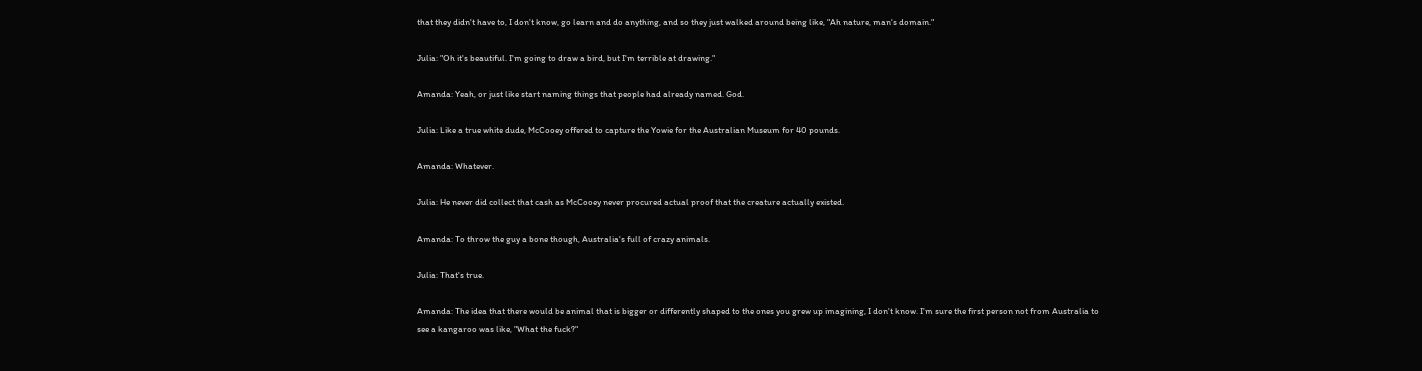that they didn't have to, I don't know, go learn and do anything, and so they just walked around being like, "Ah nature, man's domain."

Julia: "Oh it's beautiful. I'm going to draw a bird, but I'm terrible at drawing."

Amanda: Yeah, or just like start naming things that people had already named. God.

Julia: Like a true white dude, McCooey offered to capture the Yowie for the Australian Museum for 40 pounds.

Amanda: Whatever.

Julia: He never did collect that cash as McCooey never procured actual proof that the creature actually existed.

Amanda: To throw the guy a bone though, Australia's full of crazy animals.

Julia: That's true.

Amanda: The idea that there would be animal that is bigger or differently shaped to the ones you grew up imagining, I don't know. I'm sure the first person not from Australia to see a kangaroo was like, "What the fuck?"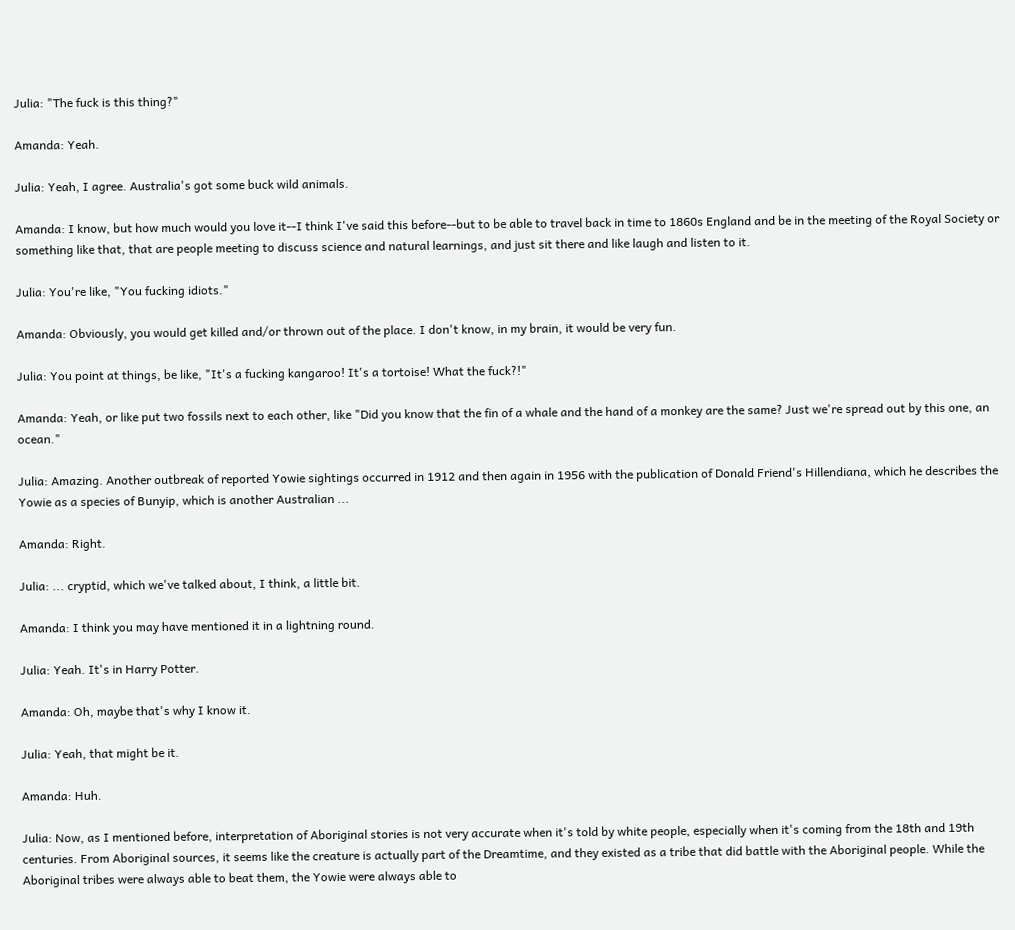Julia: "The fuck is this thing?"

Amanda: Yeah.

Julia: Yeah, I agree. Australia's got some buck wild animals.

Amanda: I know, but how much would you love it--I think I've said this before--but to be able to travel back in time to 1860s England and be in the meeting of the Royal Society or something like that, that are people meeting to discuss science and natural learnings, and just sit there and like laugh and listen to it.

Julia: You're like, "You fucking idiots."

Amanda: Obviously, you would get killed and/or thrown out of the place. I don't know, in my brain, it would be very fun.

Julia: You point at things, be like, "It's a fucking kangaroo! It's a tortoise! What the fuck?!"

Amanda: Yeah, or like put two fossils next to each other, like "Did you know that the fin of a whale and the hand of a monkey are the same? Just we're spread out by this one, an ocean."

Julia: Amazing. Another outbreak of reported Yowie sightings occurred in 1912 and then again in 1956 with the publication of Donald Friend's Hillendiana, which he describes the Yowie as a species of Bunyip, which is another Australian ...

Amanda: Right.

Julia: ... cryptid, which we've talked about, I think, a little bit.

Amanda: I think you may have mentioned it in a lightning round.

Julia: Yeah. It's in Harry Potter.

Amanda: Oh, maybe that's why I know it.

Julia: Yeah, that might be it.

Amanda: Huh.

Julia: Now, as I mentioned before, interpretation of Aboriginal stories is not very accurate when it's told by white people, especially when it's coming from the 18th and 19th centuries. From Aboriginal sources, it seems like the creature is actually part of the Dreamtime, and they existed as a tribe that did battle with the Aboriginal people. While the Aboriginal tribes were always able to beat them, the Yowie were always able to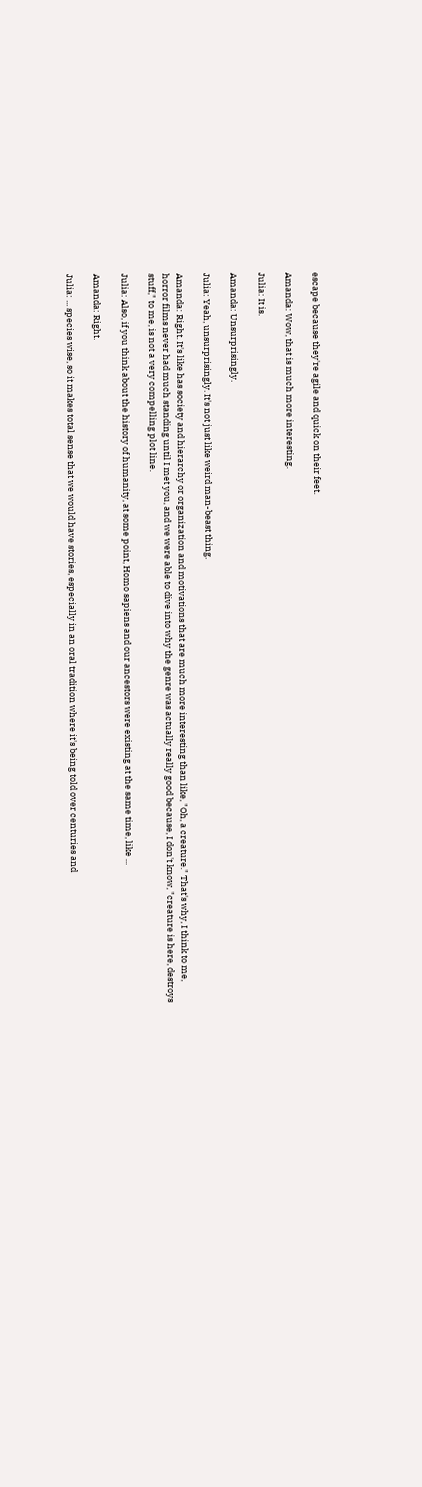escape because they're agile and quick on their feet.

Amanda: Wow, that is much more interesting.

Julia: It is.

Amanda: Unsurprisingly.

Julia: Yeah, unsurprisingly. It's not just like weird man-beast thing.

Amanda: Right. It's like has society and hierarchy or organization and motivations that are much more interesting than like, "Oh, a creature." That's why, I think to me, horror films never had much standing until I met you, and we were able to dive into why the genre was actually really good because, I don't know, "creature is here, destroys stuff," to me, is not a very compelling plot line.

Julia: Also, if you think about the history of humanity, at some point, Homo sapiens and our ancestors were existing at the same time, like ...

Amanda: Right.

Julia: ... species wise, so it makes total sense that we would have stories, especially in an oral tradition where it's being told over centuries and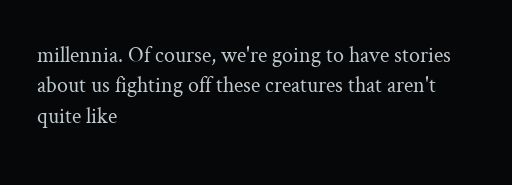millennia. Of course, we're going to have stories about us fighting off these creatures that aren't quite like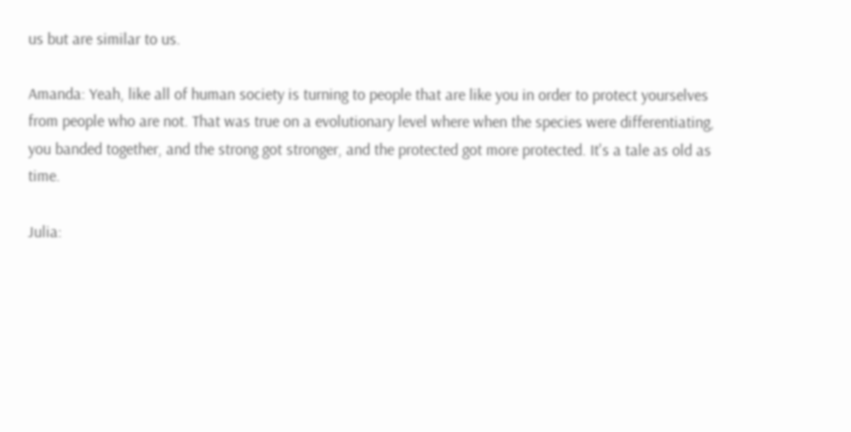us but are similar to us.

Amanda: Yeah, like all of human society is turning to people that are like you in order to protect yourselves from people who are not. That was true on a evolutionary level where when the species were differentiating, you banded together, and the strong got stronger, and the protected got more protected. It's a tale as old as time.

Julia: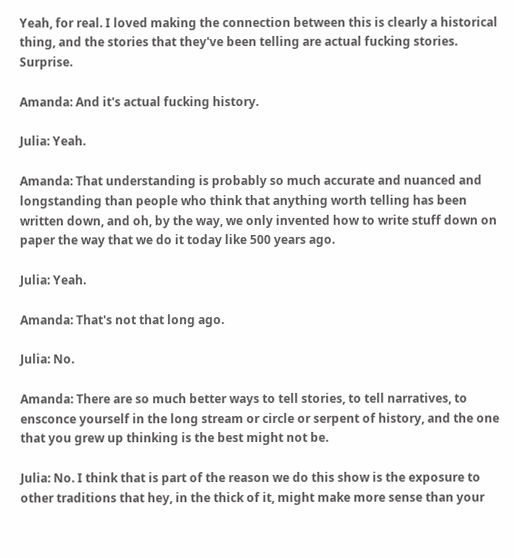Yeah, for real. I loved making the connection between this is clearly a historical thing, and the stories that they've been telling are actual fucking stories. Surprise.

Amanda: And it's actual fucking history.

Julia: Yeah.

Amanda: That understanding is probably so much accurate and nuanced and longstanding than people who think that anything worth telling has been written down, and oh, by the way, we only invented how to write stuff down on paper the way that we do it today like 500 years ago.

Julia: Yeah.

Amanda: That's not that long ago.

Julia: No.

Amanda: There are so much better ways to tell stories, to tell narratives, to ensconce yourself in the long stream or circle or serpent of history, and the one that you grew up thinking is the best might not be.

Julia: No. I think that is part of the reason we do this show is the exposure to other traditions that hey, in the thick of it, might make more sense than your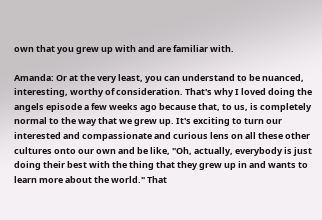own that you grew up with and are familiar with.

Amanda: Or at the very least, you can understand to be nuanced, interesting, worthy of consideration. That's why I loved doing the angels episode a few weeks ago because that, to us, is completely normal to the way that we grew up. It's exciting to turn our interested and compassionate and curious lens on all these other cultures onto our own and be like, "Oh, actually, everybody is just doing their best with the thing that they grew up in and wants to learn more about the world." That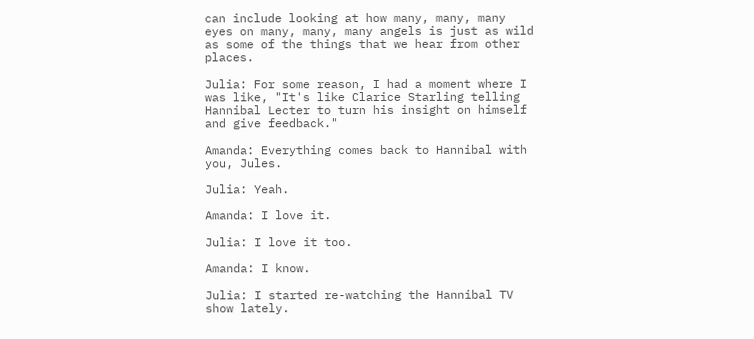can include looking at how many, many, many eyes on many, many, many angels is just as wild as some of the things that we hear from other places.

Julia: For some reason, I had a moment where I was like, "It's like Clarice Starling telling Hannibal Lecter to turn his insight on himself and give feedback."

Amanda: Everything comes back to Hannibal with you, Jules.

Julia: Yeah.

Amanda: I love it.

Julia: I love it too.

Amanda: I know.

Julia: I started re-watching the Hannibal TV show lately.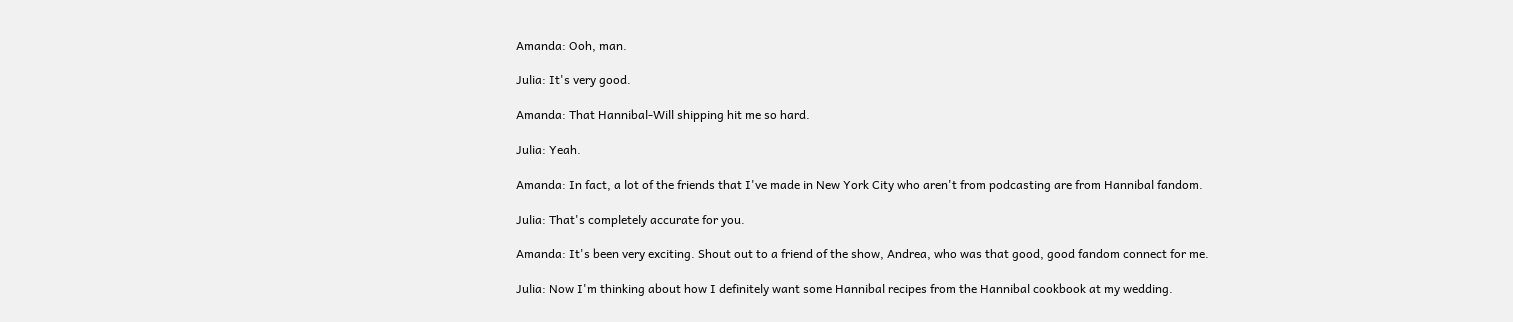Amanda: Ooh, man.

Julia: It's very good.

Amanda: That Hannibal-Will shipping hit me so hard.

Julia: Yeah.

Amanda: In fact, a lot of the friends that I've made in New York City who aren't from podcasting are from Hannibal fandom.

Julia: That's completely accurate for you.

Amanda: It's been very exciting. Shout out to a friend of the show, Andrea, who was that good, good fandom connect for me.

Julia: Now I'm thinking about how I definitely want some Hannibal recipes from the Hannibal cookbook at my wedding.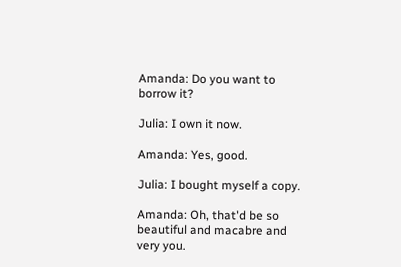Amanda: Do you want to borrow it?

Julia: I own it now.

Amanda: Yes, good.

Julia: I bought myself a copy.

Amanda: Oh, that'd be so beautiful and macabre and very you.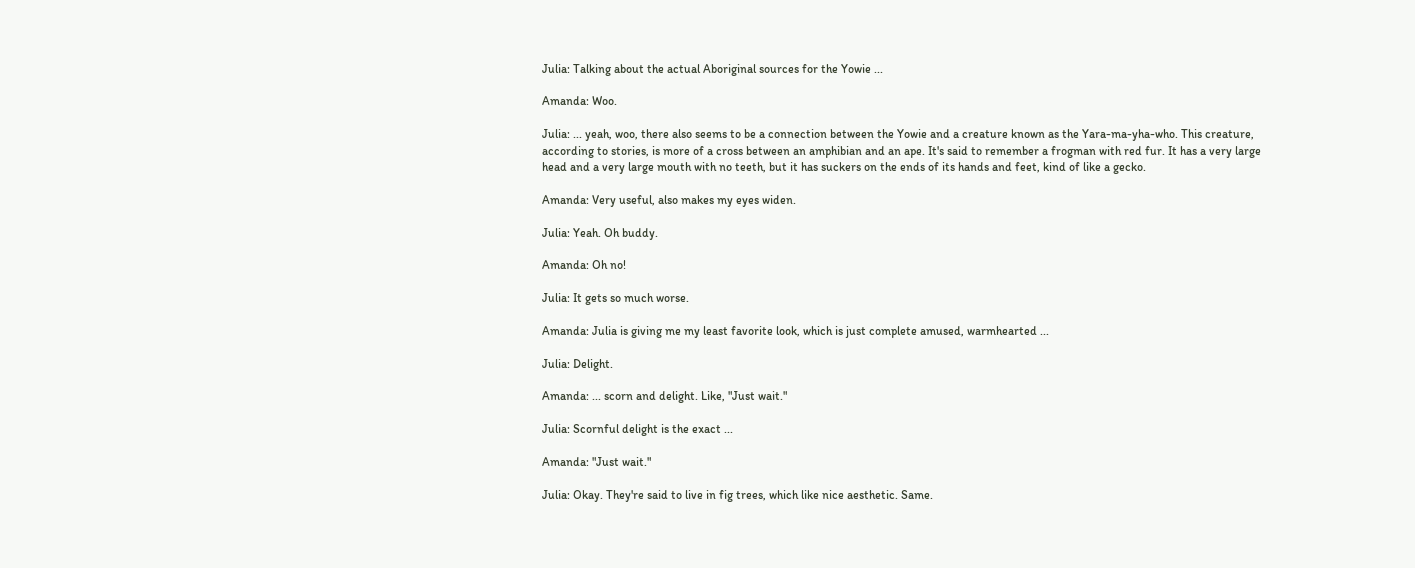Julia: Talking about the actual Aboriginal sources for the Yowie ...

Amanda: Woo.

Julia: ... yeah, woo, there also seems to be a connection between the Yowie and a creature known as the Yara-ma-yha-who. This creature, according to stories, is more of a cross between an amphibian and an ape. It's said to remember a frogman with red fur. It has a very large head and a very large mouth with no teeth, but it has suckers on the ends of its hands and feet, kind of like a gecko.

Amanda: Very useful, also makes my eyes widen.

Julia: Yeah. Oh buddy.

Amanda: Oh no!

Julia: It gets so much worse.

Amanda: Julia is giving me my least favorite look, which is just complete amused, warmhearted ...

Julia: Delight.

Amanda: ... scorn and delight. Like, "Just wait."

Julia: Scornful delight is the exact ...

Amanda: "Just wait."

Julia: Okay. They're said to live in fig trees, which like nice aesthetic. Same.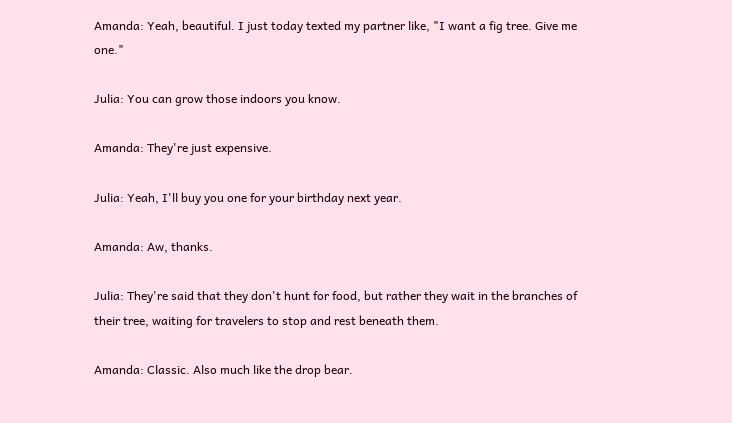Amanda: Yeah, beautiful. I just today texted my partner like, "I want a fig tree. Give me one."

Julia: You can grow those indoors you know.

Amanda: They're just expensive.

Julia: Yeah, I'll buy you one for your birthday next year.

Amanda: Aw, thanks.

Julia: They're said that they don't hunt for food, but rather they wait in the branches of their tree, waiting for travelers to stop and rest beneath them.

Amanda: Classic. Also much like the drop bear.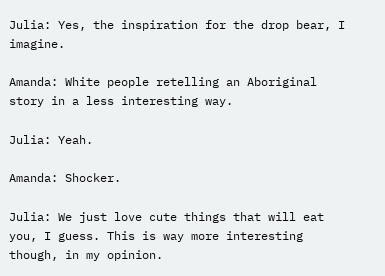Julia: Yes, the inspiration for the drop bear, I imagine.

Amanda: White people retelling an Aboriginal story in a less interesting way.

Julia: Yeah.

Amanda: Shocker.

Julia: We just love cute things that will eat you, I guess. This is way more interesting though, in my opinion.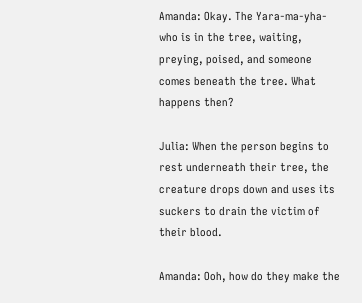Amanda: Okay. The Yara-ma-yha-who is in the tree, waiting, preying, poised, and someone comes beneath the tree. What happens then?

Julia: When the person begins to rest underneath their tree, the creature drops down and uses its suckers to drain the victim of their blood.

Amanda: Ooh, how do they make the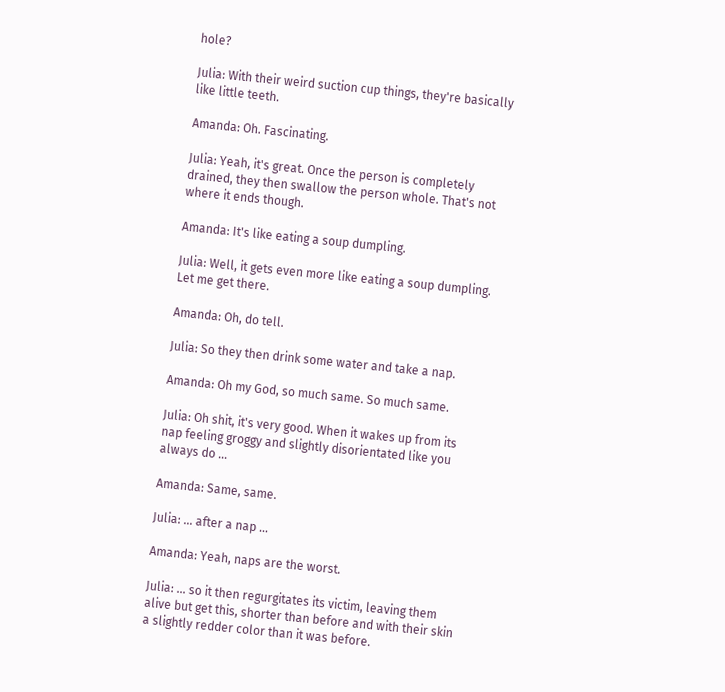hole?

Julia: With their weird suction cup things, they're basically like little teeth.

Amanda: Oh. Fascinating.

Julia: Yeah, it's great. Once the person is completely drained, they then swallow the person whole. That's not where it ends though.

Amanda: It's like eating a soup dumpling.

Julia: Well, it gets even more like eating a soup dumpling. Let me get there.

Amanda: Oh, do tell.

Julia: So they then drink some water and take a nap.

Amanda: Oh my God, so much same. So much same.

Julia: Oh shit, it's very good. When it wakes up from its nap feeling groggy and slightly disorientated like you always do ...

Amanda: Same, same.

Julia: ... after a nap ...

Amanda: Yeah, naps are the worst.

Julia: ... so it then regurgitates its victim, leaving them alive but get this, shorter than before and with their skin a slightly redder color than it was before.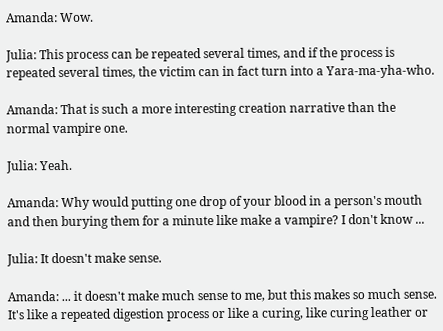Amanda: Wow.

Julia: This process can be repeated several times, and if the process is repeated several times, the victim can in fact turn into a Yara-ma-yha-who.

Amanda: That is such a more interesting creation narrative than the normal vampire one.

Julia: Yeah.

Amanda: Why would putting one drop of your blood in a person's mouth and then burying them for a minute like make a vampire? I don't know ...

Julia: It doesn't make sense.

Amanda: ... it doesn't make much sense to me, but this makes so much sense. It's like a repeated digestion process or like a curing, like curing leather or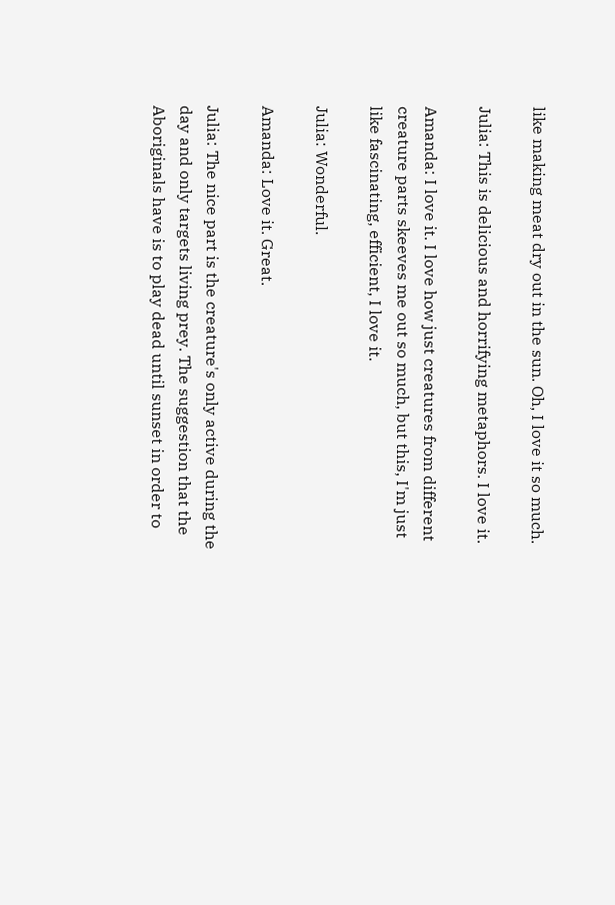like making meat dry out in the sun. Oh, I love it so much.

Julia: This is delicious and horrifying metaphors. I love it.

Amanda: I love it. I love how just creatures from different creature parts skeeves me out so much, but this, I'm just like fascinating, efficient, I love it.

Julia: Wonderful.

Amanda: Love it. Great.

Julia: The nice part is the creature's only active during the day and only targets living prey. The suggestion that the Aboriginals have is to play dead until sunset in order to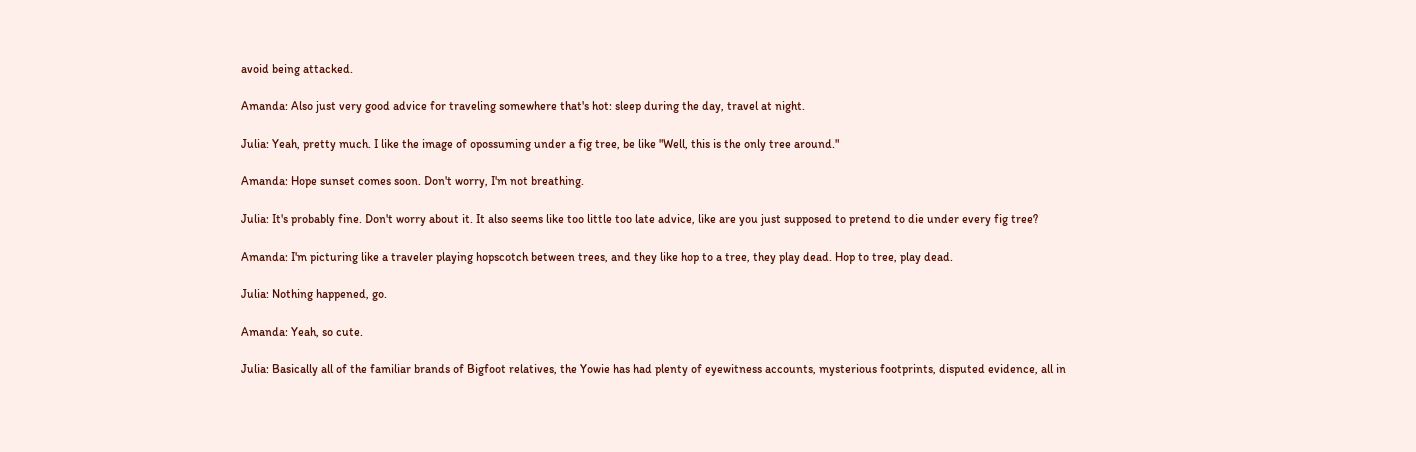avoid being attacked.

Amanda: Also just very good advice for traveling somewhere that's hot: sleep during the day, travel at night.

Julia: Yeah, pretty much. I like the image of opossuming under a fig tree, be like "Well, this is the only tree around."

Amanda: Hope sunset comes soon. Don't worry, I'm not breathing.

Julia: It's probably fine. Don't worry about it. It also seems like too little too late advice, like are you just supposed to pretend to die under every fig tree?

Amanda: I'm picturing like a traveler playing hopscotch between trees, and they like hop to a tree, they play dead. Hop to tree, play dead.

Julia: Nothing happened, go.

Amanda: Yeah, so cute.

Julia: Basically all of the familiar brands of Bigfoot relatives, the Yowie has had plenty of eyewitness accounts, mysterious footprints, disputed evidence, all in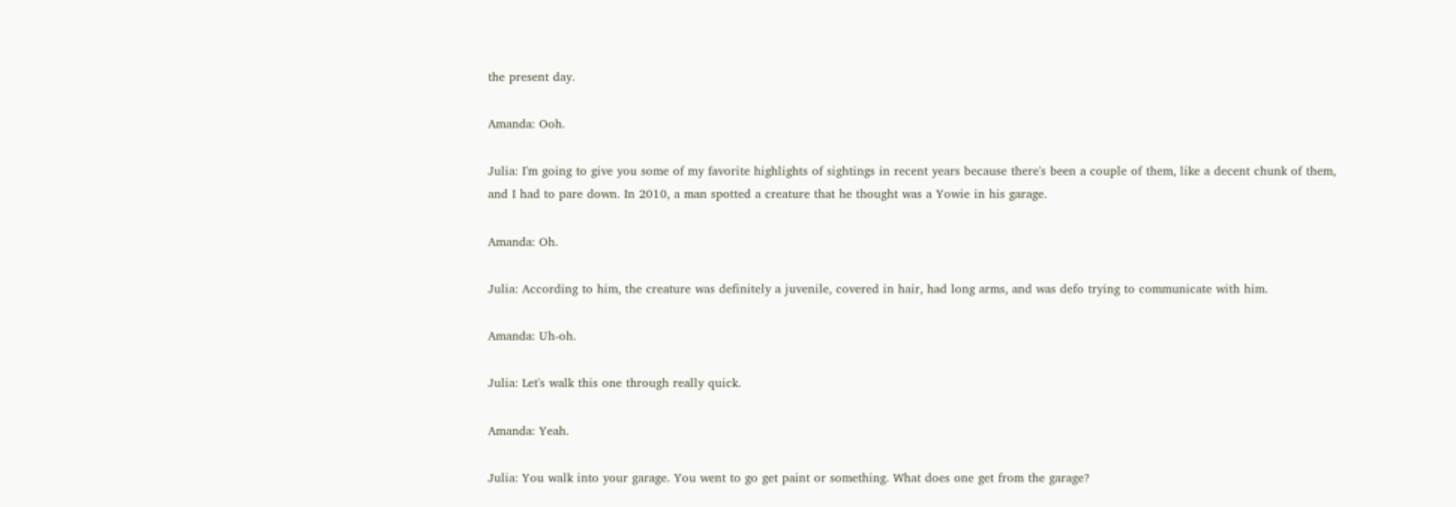the present day.

Amanda: Ooh.

Julia: I'm going to give you some of my favorite highlights of sightings in recent years because there's been a couple of them, like a decent chunk of them, and I had to pare down. In 2010, a man spotted a creature that he thought was a Yowie in his garage.

Amanda: Oh.

Julia: According to him, the creature was definitely a juvenile, covered in hair, had long arms, and was defo trying to communicate with him.

Amanda: Uh-oh.

Julia: Let's walk this one through really quick.

Amanda: Yeah.

Julia: You walk into your garage. You went to go get paint or something. What does one get from the garage?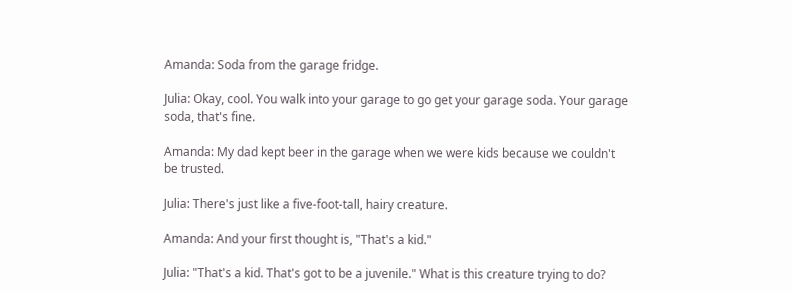Amanda: Soda from the garage fridge.

Julia: Okay, cool. You walk into your garage to go get your garage soda. Your garage soda, that's fine.

Amanda: My dad kept beer in the garage when we were kids because we couldn't be trusted.

Julia: There's just like a five-foot-tall, hairy creature.

Amanda: And your first thought is, "That's a kid."

Julia: "That's a kid. That's got to be a juvenile." What is this creature trying to do?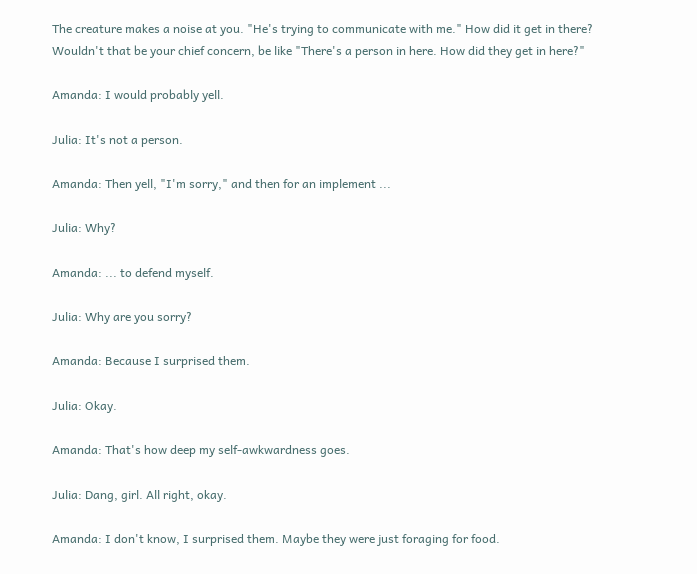The creature makes a noise at you. "He's trying to communicate with me." How did it get in there? Wouldn't that be your chief concern, be like "There's a person in here. How did they get in here?"

Amanda: I would probably yell.

Julia: It's not a person.

Amanda: Then yell, "I'm sorry," and then for an implement ...

Julia: Why?

Amanda: ... to defend myself.

Julia: Why are you sorry?

Amanda: Because I surprised them.

Julia: Okay.

Amanda: That's how deep my self-awkwardness goes.

Julia: Dang, girl. All right, okay.

Amanda: I don't know, I surprised them. Maybe they were just foraging for food.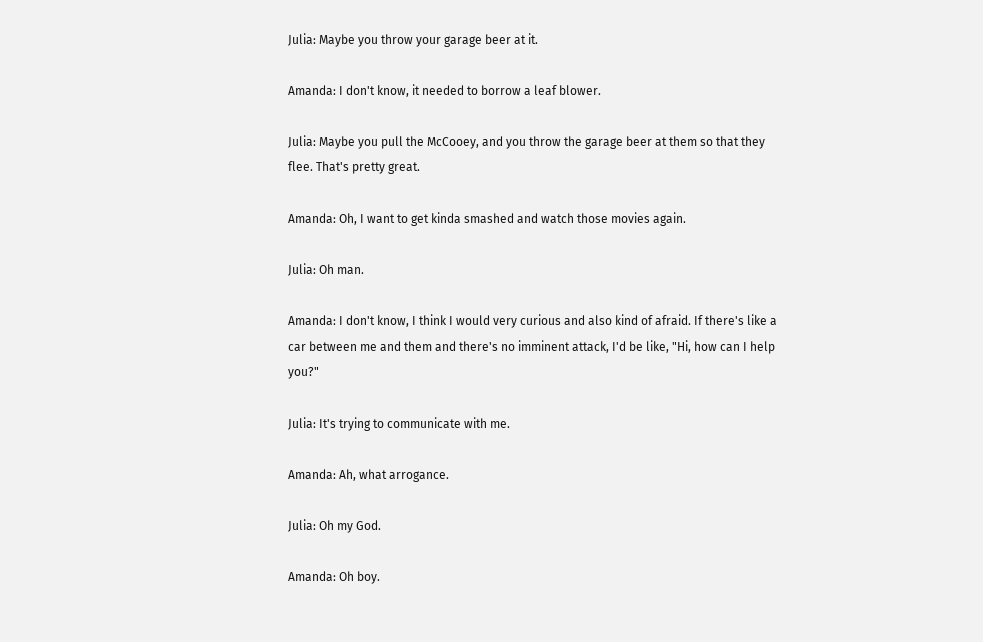Julia: Maybe you throw your garage beer at it.

Amanda: I don't know, it needed to borrow a leaf blower.

Julia: Maybe you pull the McCooey, and you throw the garage beer at them so that they flee. That's pretty great.

Amanda: Oh, I want to get kinda smashed and watch those movies again.

Julia: Oh man.

Amanda: I don't know, I think I would very curious and also kind of afraid. If there's like a car between me and them and there's no imminent attack, I'd be like, "Hi, how can I help you?"

Julia: It's trying to communicate with me.

Amanda: Ah, what arrogance.

Julia: Oh my God.

Amanda: Oh boy.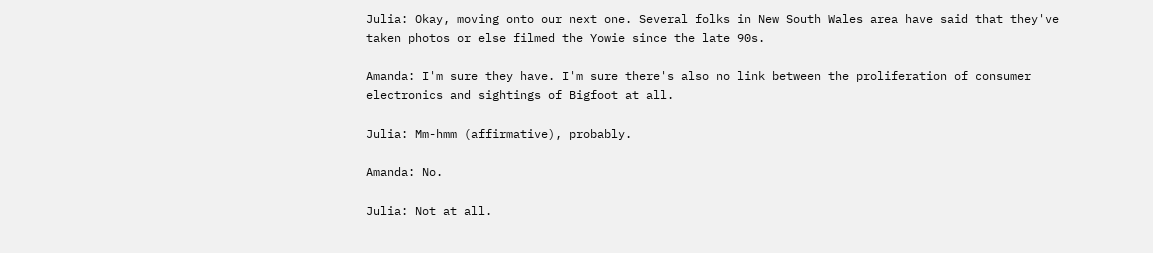Julia: Okay, moving onto our next one. Several folks in New South Wales area have said that they've taken photos or else filmed the Yowie since the late 90s.

Amanda: I'm sure they have. I'm sure there's also no link between the proliferation of consumer electronics and sightings of Bigfoot at all.

Julia: Mm-hmm (affirmative), probably.

Amanda: No.

Julia: Not at all.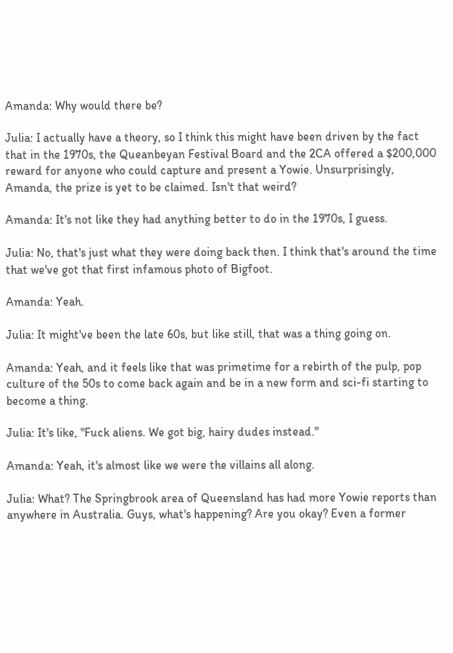Amanda: Why would there be?

Julia: I actually have a theory, so I think this might have been driven by the fact that in the 1970s, the Queanbeyan Festival Board and the 2CA offered a $200,000 reward for anyone who could capture and present a Yowie. Unsurprisingly, Amanda, the prize is yet to be claimed. Isn't that weird?

Amanda: It's not like they had anything better to do in the 1970s, I guess.

Julia: No, that's just what they were doing back then. I think that's around the time that we've got that first infamous photo of Bigfoot.

Amanda: Yeah.

Julia: It might've been the late 60s, but like still, that was a thing going on.

Amanda: Yeah, and it feels like that was primetime for a rebirth of the pulp, pop culture of the 50s to come back again and be in a new form and sci-fi starting to become a thing.

Julia: It's like, "Fuck aliens. We got big, hairy dudes instead."

Amanda: Yeah, it's almost like we were the villains all along.

Julia: What? The Springbrook area of Queensland has had more Yowie reports than anywhere in Australia. Guys, what's happening? Are you okay? Even a former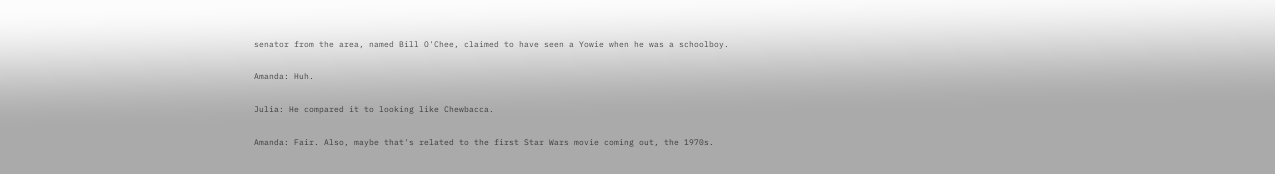senator from the area, named Bill O'Chee, claimed to have seen a Yowie when he was a schoolboy.

Amanda: Huh.

Julia: He compared it to looking like Chewbacca.

Amanda: Fair. Also, maybe that's related to the first Star Wars movie coming out, the 1970s.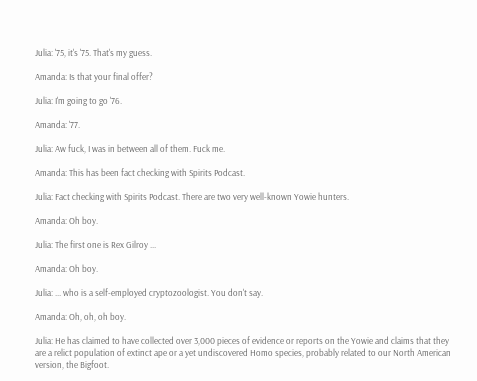Julia: '75, it's '75. That's my guess.

Amanda: Is that your final offer?

Julia: I'm going to go '76.

Amanda: '77.

Julia: Aw fuck, I was in between all of them. Fuck me.

Amanda: This has been fact checking with Spirits Podcast.

Julia: Fact checking with Spirits Podcast. There are two very well-known Yowie hunters.

Amanda: Oh boy.

Julia: The first one is Rex Gilroy ...

Amanda: Oh boy.

Julia: ... who is a self-employed cryptozoologist. You don't say.

Amanda: Oh, oh, oh boy.

Julia: He has claimed to have collected over 3,000 pieces of evidence or reports on the Yowie and claims that they are a relict population of extinct ape or a yet undiscovered Homo species, probably related to our North American version, the Bigfoot.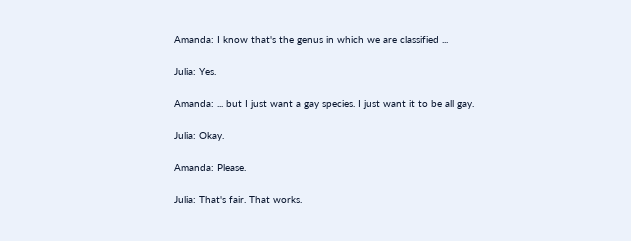Amanda: I know that's the genus in which we are classified ...

Julia: Yes.

Amanda: ... but I just want a gay species. I just want it to be all gay.

Julia: Okay.

Amanda: Please.

Julia: That's fair. That works.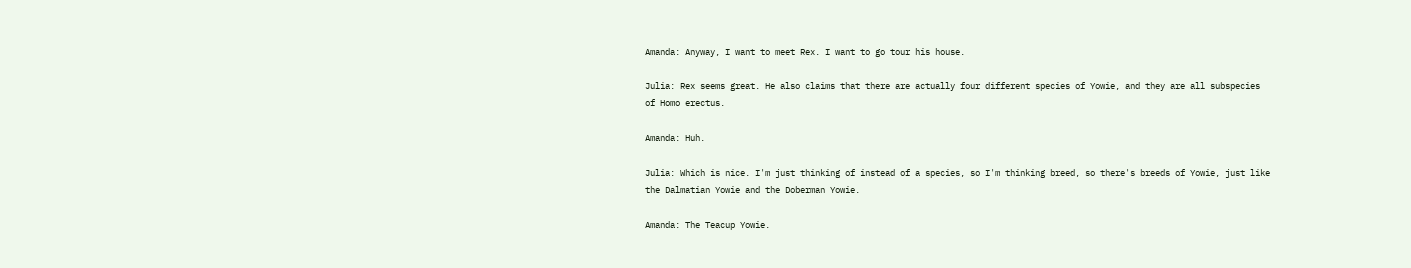Amanda: Anyway, I want to meet Rex. I want to go tour his house.

Julia: Rex seems great. He also claims that there are actually four different species of Yowie, and they are all subspecies of Homo erectus.

Amanda: Huh.

Julia: Which is nice. I'm just thinking of instead of a species, so I'm thinking breed, so there's breeds of Yowie, just like the Dalmatian Yowie and the Doberman Yowie.

Amanda: The Teacup Yowie.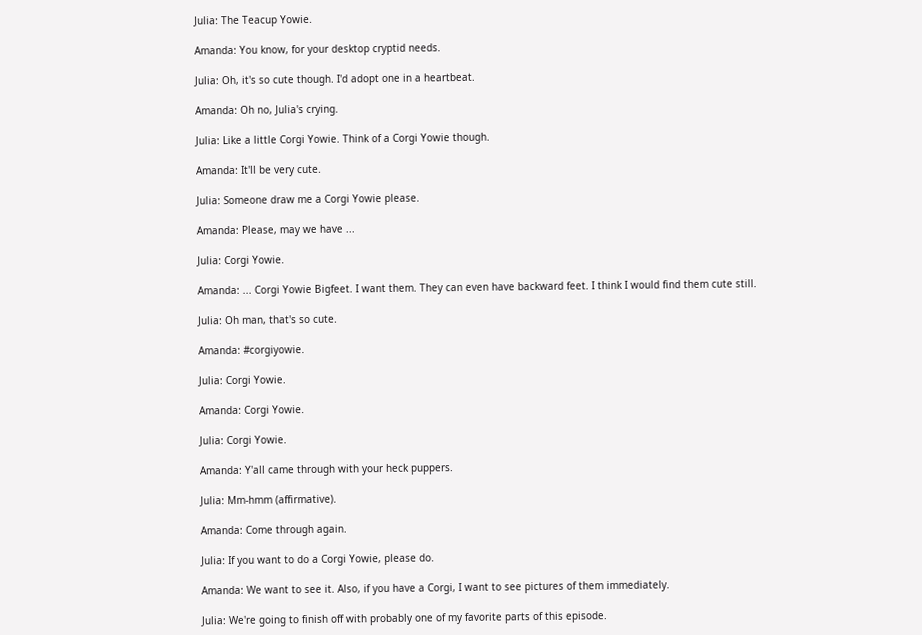Julia: The Teacup Yowie.

Amanda: You know, for your desktop cryptid needs.

Julia: Oh, it's so cute though. I'd adopt one in a heartbeat.

Amanda: Oh no, Julia's crying.

Julia: Like a little Corgi Yowie. Think of a Corgi Yowie though.

Amanda: It'll be very cute.

Julia: Someone draw me a Corgi Yowie please.

Amanda: Please, may we have ...

Julia: Corgi Yowie.

Amanda: ... Corgi Yowie Bigfeet. I want them. They can even have backward feet. I think I would find them cute still.

Julia: Oh man, that's so cute.

Amanda: #corgiyowie.

Julia: Corgi Yowie.

Amanda: Corgi Yowie.

Julia: Corgi Yowie.

Amanda: Y'all came through with your heck puppers.

Julia: Mm-hmm (affirmative).

Amanda: Come through again.

Julia: If you want to do a Corgi Yowie, please do.

Amanda: We want to see it. Also, if you have a Corgi, I want to see pictures of them immediately.

Julia: We're going to finish off with probably one of my favorite parts of this episode.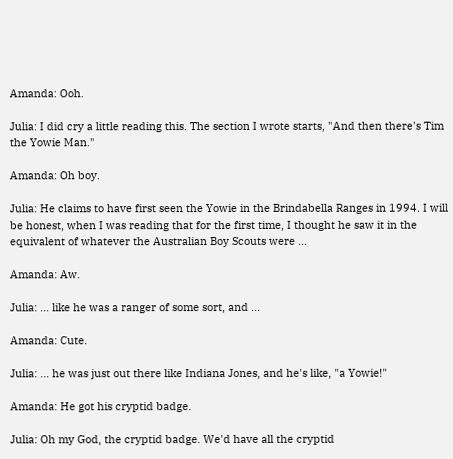Amanda: Ooh.

Julia: I did cry a little reading this. The section I wrote starts, "And then there's Tim the Yowie Man."

Amanda: Oh boy.

Julia: He claims to have first seen the Yowie in the Brindabella Ranges in 1994. I will be honest, when I was reading that for the first time, I thought he saw it in the equivalent of whatever the Australian Boy Scouts were ...

Amanda: Aw.

Julia: ... like he was a ranger of some sort, and ...

Amanda: Cute.

Julia: ... he was just out there like Indiana Jones, and he's like, "a Yowie!"

Amanda: He got his cryptid badge.

Julia: Oh my God, the cryptid badge. We'd have all the cryptid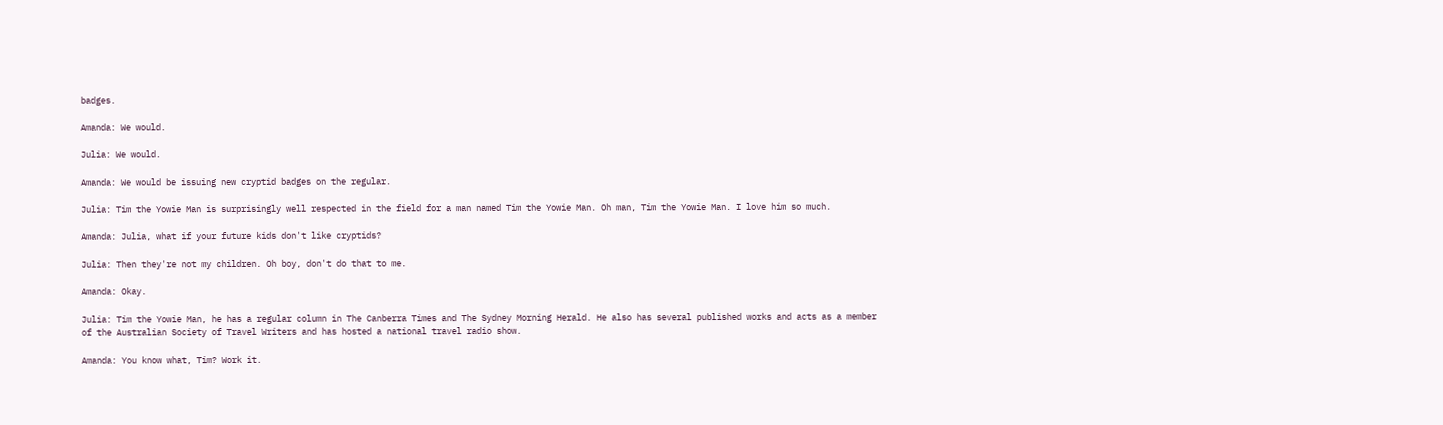badges.

Amanda: We would.

Julia: We would.

Amanda: We would be issuing new cryptid badges on the regular.

Julia: Tim the Yowie Man is surprisingly well respected in the field for a man named Tim the Yowie Man. Oh man, Tim the Yowie Man. I love him so much.

Amanda: Julia, what if your future kids don't like cryptids?

Julia: Then they're not my children. Oh boy, don't do that to me.

Amanda: Okay.

Julia: Tim the Yowie Man, he has a regular column in The Canberra Times and The Sydney Morning Herald. He also has several published works and acts as a member of the Australian Society of Travel Writers and has hosted a national travel radio show.

Amanda: You know what, Tim? Work it.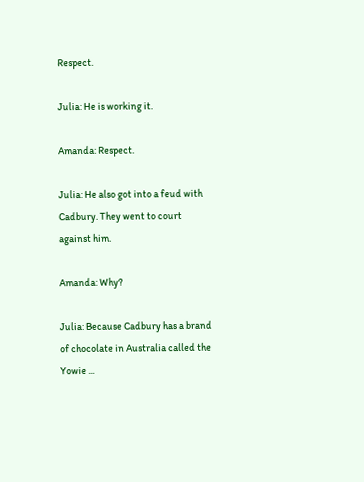Respect.

Julia: He is working it.

Amanda: Respect.

Julia: He also got into a feud with Cadbury. They went to court against him.

Amanda: Why?

Julia: Because Cadbury has a brand of chocolate in Australia called the Yowie ...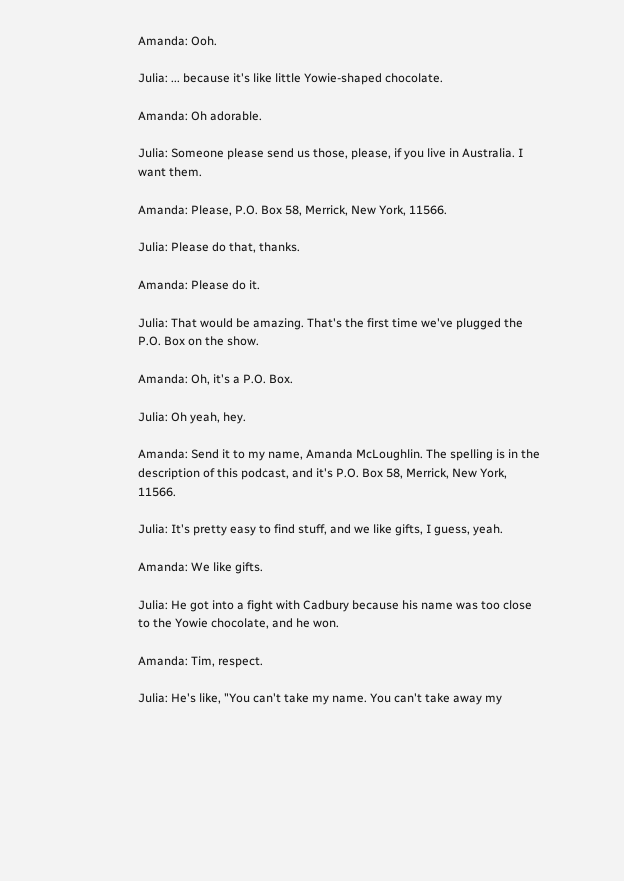Amanda: Ooh.

Julia: ... because it's like little Yowie-shaped chocolate.

Amanda: Oh adorable.

Julia: Someone please send us those, please, if you live in Australia. I want them.

Amanda: Please, P.O. Box 58, Merrick, New York, 11566.

Julia: Please do that, thanks.

Amanda: Please do it.

Julia: That would be amazing. That's the first time we've plugged the P.O. Box on the show.

Amanda: Oh, it's a P.O. Box.

Julia: Oh yeah, hey.

Amanda: Send it to my name, Amanda McLoughlin. The spelling is in the description of this podcast, and it's P.O. Box 58, Merrick, New York, 11566.

Julia: It's pretty easy to find stuff, and we like gifts, I guess, yeah.

Amanda: We like gifts.

Julia: He got into a fight with Cadbury because his name was too close to the Yowie chocolate, and he won.

Amanda: Tim, respect.

Julia: He's like, "You can't take my name. You can't take away my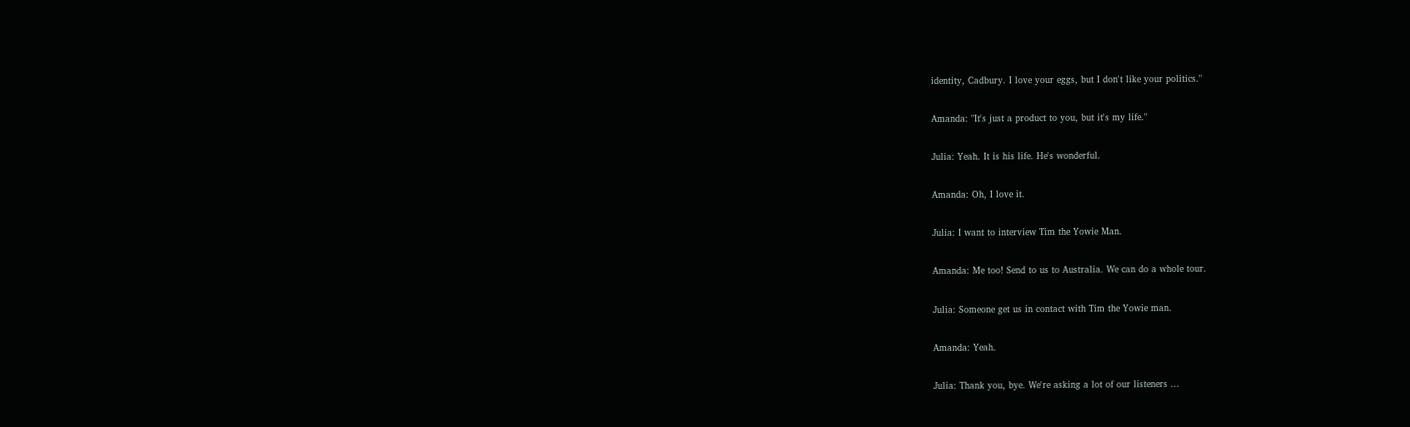identity, Cadbury. I love your eggs, but I don't like your politics."

Amanda: "It's just a product to you, but it's my life."

Julia: Yeah. It is his life. He's wonderful.

Amanda: Oh, I love it.

Julia: I want to interview Tim the Yowie Man.

Amanda: Me too! Send to us to Australia. We can do a whole tour.

Julia: Someone get us in contact with Tim the Yowie man.

Amanda: Yeah.

Julia: Thank you, bye. We're asking a lot of our listeners ...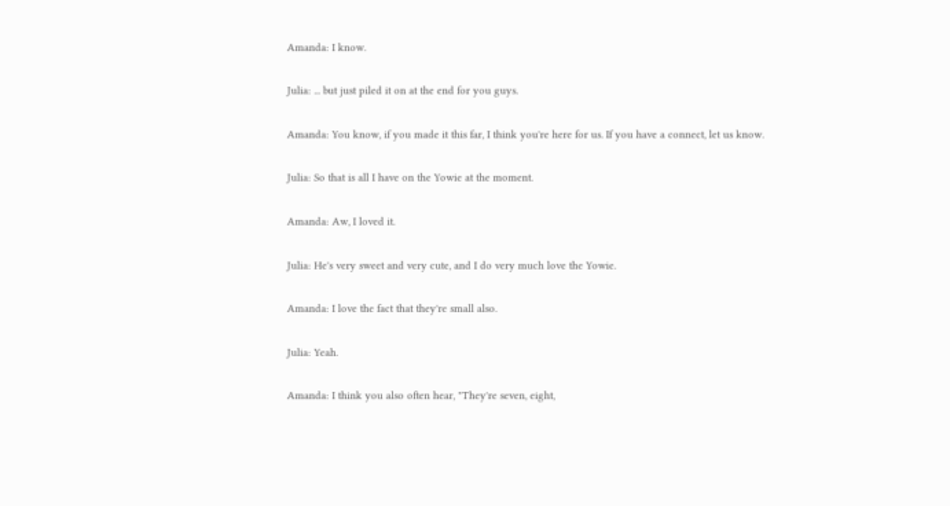Amanda: I know.

Julia: ... but just piled it on at the end for you guys.

Amanda: You know, if you made it this far, I think you're here for us. If you have a connect, let us know.

Julia: So that is all I have on the Yowie at the moment.

Amanda: Aw, I loved it.

Julia: He's very sweet and very cute, and I do very much love the Yowie.

Amanda: I love the fact that they're small also.

Julia: Yeah.

Amanda: I think you also often hear, "They're seven, eight,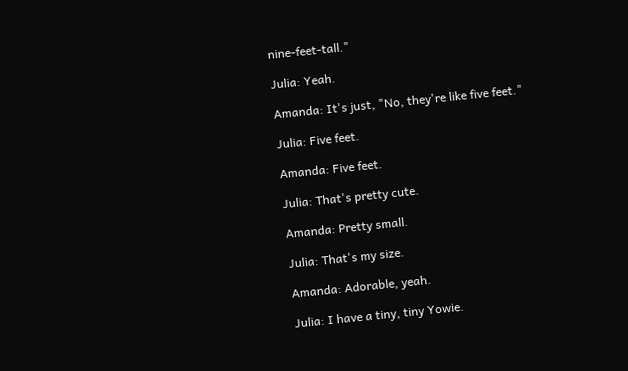nine-feet-tall."

Julia: Yeah.

Amanda: It's just, "No, they're like five feet."

Julia: Five feet.

Amanda: Five feet.

Julia: That's pretty cute.

Amanda: Pretty small.

Julia: That's my size.

Amanda: Adorable, yeah.

Julia: I have a tiny, tiny Yowie.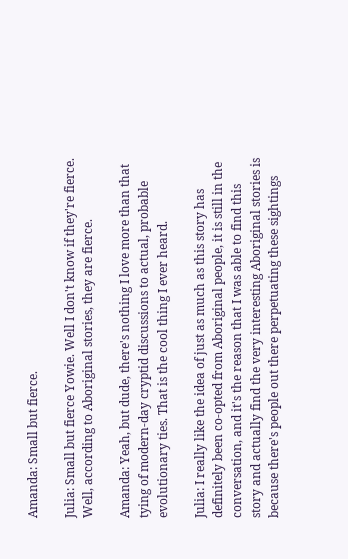Amanda: Small but fierce.

Julia: Small but fierce Yowie. Well I don't know if they're fierce. Well, according to Aboriginal stories, they are fierce.

Amanda: Yeah, but dude, there's nothing I love more than that tying of modern-day cryptid discussions to actual, probable evolutionary ties. That is the cool thing I ever heard.

Julia: I really like the idea of just as much as this story has definitely been co-opted from Aboriginal people, it is still in the conversation, and it's the reason that I was able to find this story and actually find the very interesting Aboriginal stories is because there's people out there perpetuating these sightings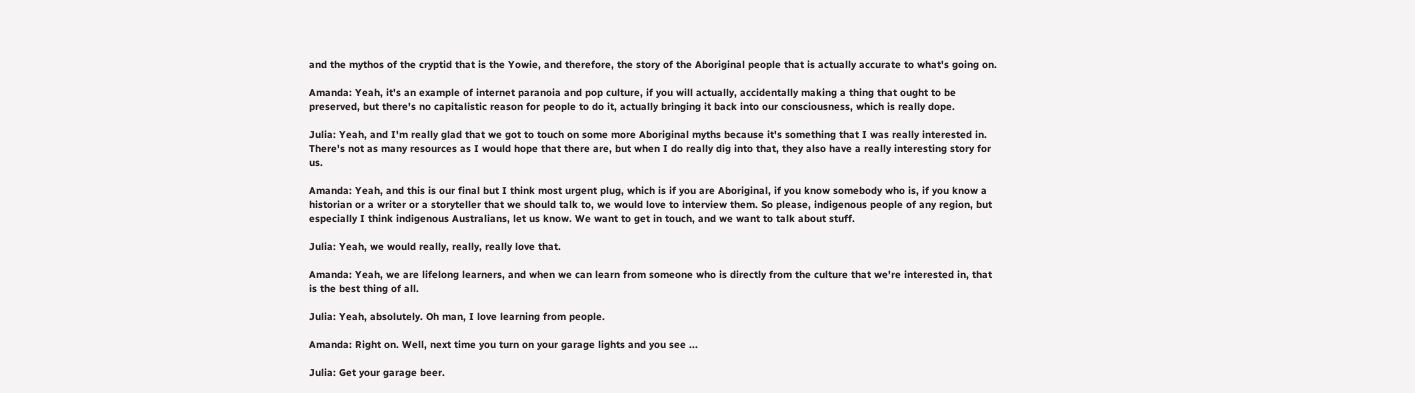and the mythos of the cryptid that is the Yowie, and therefore, the story of the Aboriginal people that is actually accurate to what's going on.

Amanda: Yeah, it's an example of internet paranoia and pop culture, if you will actually, accidentally making a thing that ought to be preserved, but there's no capitalistic reason for people to do it, actually bringing it back into our consciousness, which is really dope.

Julia: Yeah, and I'm really glad that we got to touch on some more Aboriginal myths because it's something that I was really interested in. There's not as many resources as I would hope that there are, but when I do really dig into that, they also have a really interesting story for us.

Amanda: Yeah, and this is our final but I think most urgent plug, which is if you are Aboriginal, if you know somebody who is, if you know a historian or a writer or a storyteller that we should talk to, we would love to interview them. So please, indigenous people of any region, but especially I think indigenous Australians, let us know. We want to get in touch, and we want to talk about stuff.

Julia: Yeah, we would really, really, really love that.

Amanda: Yeah, we are lifelong learners, and when we can learn from someone who is directly from the culture that we're interested in, that is the best thing of all.

Julia: Yeah, absolutely. Oh man, I love learning from people.

Amanda: Right on. Well, next time you turn on your garage lights and you see ...

Julia: Get your garage beer.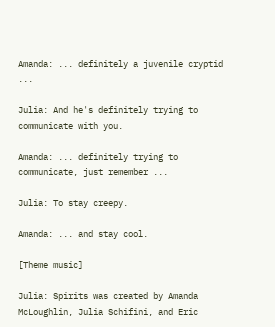Amanda: ... definitely a juvenile cryptid ...

Julia: And he's definitely trying to communicate with you.

Amanda: ... definitely trying to communicate, just remember ...

Julia: To stay creepy.

Amanda: ... and stay cool.

[Theme music]

Julia: Spirits was created by Amanda McLoughlin, Julia Schifini, and Eric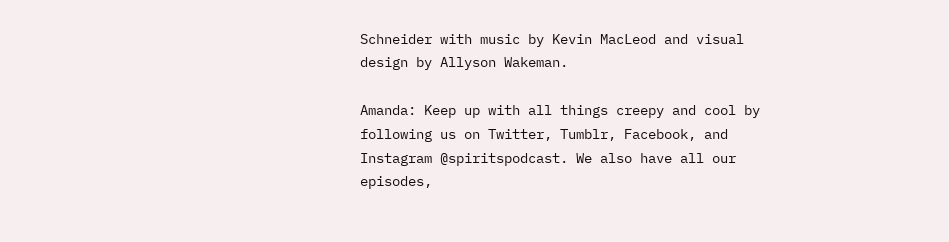Schneider with music by Kevin MacLeod and visual design by Allyson Wakeman.

Amanda: Keep up with all things creepy and cool by following us on Twitter, Tumblr, Facebook, and Instagram @spiritspodcast. We also have all our episodes,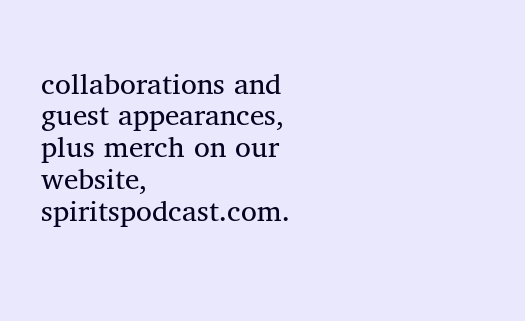collaborations and guest appearances, plus merch on our website, spiritspodcast.com.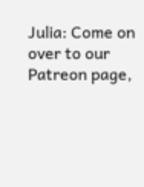Julia: Come on over to our Patreon page,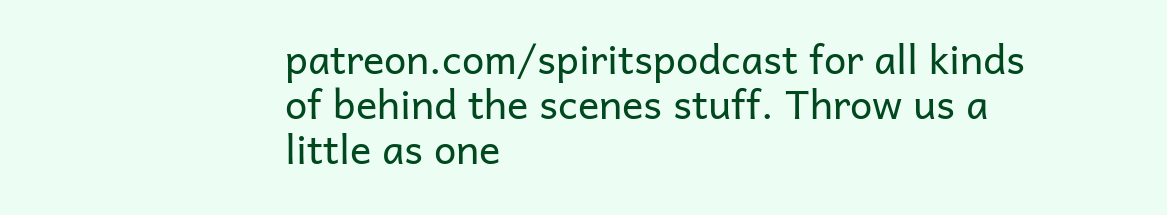patreon.com/spiritspodcast for all kinds of behind the scenes stuff. Throw us a little as one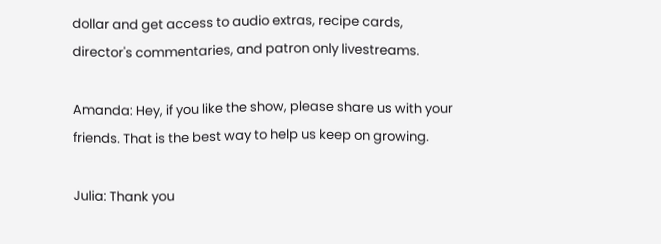dollar and get access to audio extras, recipe cards, director's commentaries, and patron only livestreams.

Amanda: Hey, if you like the show, please share us with your friends. That is the best way to help us keep on growing.

Julia: Thank you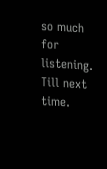so much for listening. Till next time.